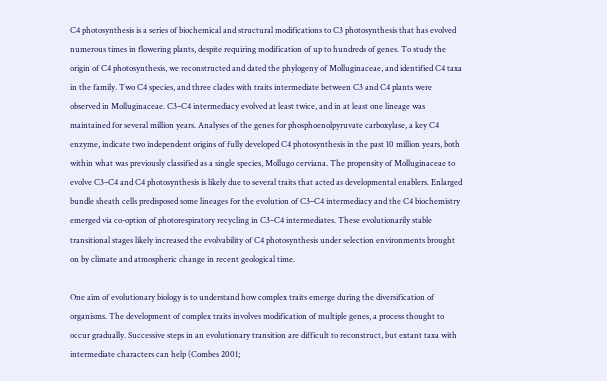C4 photosynthesis is a series of biochemical and structural modifications to C3 photosynthesis that has evolved numerous times in flowering plants, despite requiring modification of up to hundreds of genes. To study the origin of C4 photosynthesis, we reconstructed and dated the phylogeny of Molluginaceae, and identified C4 taxa in the family. Two C4 species, and three clades with traits intermediate between C3 and C4 plants were observed in Molluginaceae. C3–C4 intermediacy evolved at least twice, and in at least one lineage was maintained for several million years. Analyses of the genes for phosphoenolpyruvate carboxylase, a key C4 enzyme, indicate two independent origins of fully developed C4 photosynthesis in the past 10 million years, both within what was previously classified as a single species, Mollugo cerviana. The propensity of Molluginaceae to evolve C3–C4 and C4 photosynthesis is likely due to several traits that acted as developmental enablers. Enlarged bundle sheath cells predisposed some lineages for the evolution of C3–C4 intermediacy and the C4 biochemistry emerged via co-option of photorespiratory recycling in C3–C4 intermediates. These evolutionarily stable transitional stages likely increased the evolvability of C4 photosynthesis under selection environments brought on by climate and atmospheric change in recent geological time.

One aim of evolutionary biology is to understand how complex traits emerge during the diversification of organisms. The development of complex traits involves modification of multiple genes, a process thought to occur gradually. Successive steps in an evolutionary transition are difficult to reconstruct, but extant taxa with intermediate characters can help (Combes 2001;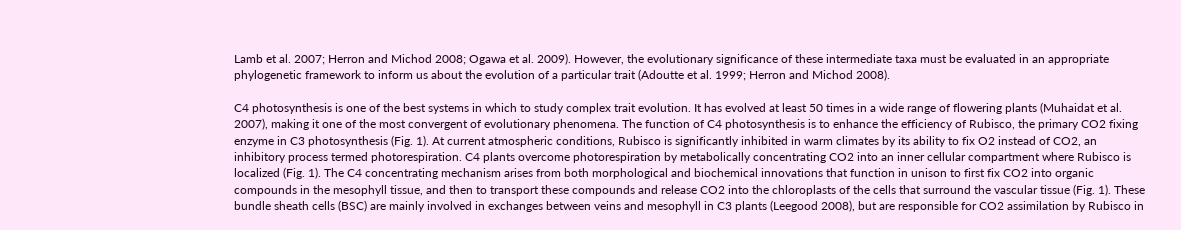Lamb et al. 2007; Herron and Michod 2008; Ogawa et al. 2009). However, the evolutionary significance of these intermediate taxa must be evaluated in an appropriate phylogenetic framework to inform us about the evolution of a particular trait (Adoutte et al. 1999; Herron and Michod 2008).

C4 photosynthesis is one of the best systems in which to study complex trait evolution. It has evolved at least 50 times in a wide range of flowering plants (Muhaidat et al. 2007), making it one of the most convergent of evolutionary phenomena. The function of C4 photosynthesis is to enhance the efficiency of Rubisco, the primary CO2 fixing enzyme in C3 photosynthesis (Fig. 1). At current atmospheric conditions, Rubisco is significantly inhibited in warm climates by its ability to fix O2 instead of CO2, an inhibitory process termed photorespiration. C4 plants overcome photorespiration by metabolically concentrating CO2 into an inner cellular compartment where Rubisco is localized (Fig. 1). The C4 concentrating mechanism arises from both morphological and biochemical innovations that function in unison to first fix CO2 into organic compounds in the mesophyll tissue, and then to transport these compounds and release CO2 into the chloroplasts of the cells that surround the vascular tissue (Fig. 1). These bundle sheath cells (BSC) are mainly involved in exchanges between veins and mesophyll in C3 plants (Leegood 2008), but are responsible for CO2 assimilation by Rubisco in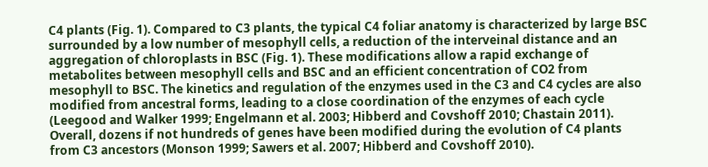C4 plants (Fig. 1). Compared to C3 plants, the typical C4 foliar anatomy is characterized by large BSC surrounded by a low number of mesophyll cells, a reduction of the interveinal distance and an aggregation of chloroplasts in BSC (Fig. 1). These modifications allow a rapid exchange of metabolites between mesophyll cells and BSC and an efficient concentration of CO2 from mesophyll to BSC. The kinetics and regulation of the enzymes used in the C3 and C4 cycles are also modified from ancestral forms, leading to a close coordination of the enzymes of each cycle (Leegood and Walker 1999; Engelmann et al. 2003; Hibberd and Covshoff 2010; Chastain 2011). Overall, dozens if not hundreds of genes have been modified during the evolution of C4 plants from C3 ancestors (Monson 1999; Sawers et al. 2007; Hibberd and Covshoff 2010).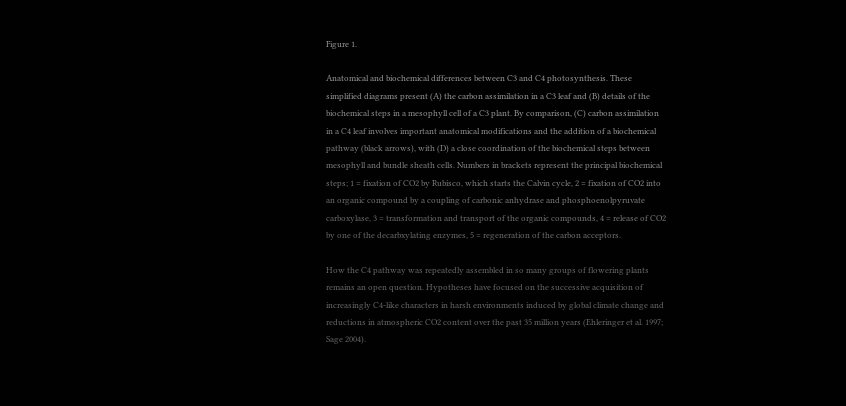Figure 1.

Anatomical and biochemical differences between C3 and C4 photosynthesis. These simplified diagrams present (A) the carbon assimilation in a C3 leaf and (B) details of the biochemical steps in a mesophyll cell of a C3 plant. By comparison, (C) carbon assimilation in a C4 leaf involves important anatomical modifications and the addition of a biochemical pathway (black arrows), with (D) a close coordination of the biochemical steps between mesophyll and bundle sheath cells. Numbers in brackets represent the principal biochemical steps; 1 = fixation of CO2 by Rubisco, which starts the Calvin cycle, 2 = fixation of CO2 into an organic compound by a coupling of carbonic anhydrase and phosphoenolpyruvate carboxylase, 3 = transformation and transport of the organic compounds, 4 = release of CO2 by one of the decarbxylating enzymes, 5 = regeneration of the carbon acceptors.

How the C4 pathway was repeatedly assembled in so many groups of flowering plants remains an open question. Hypotheses have focused on the successive acquisition of increasingly C4-like characters in harsh environments induced by global climate change and reductions in atmospheric CO2 content over the past 35 million years (Ehleringer et al. 1997; Sage 2004).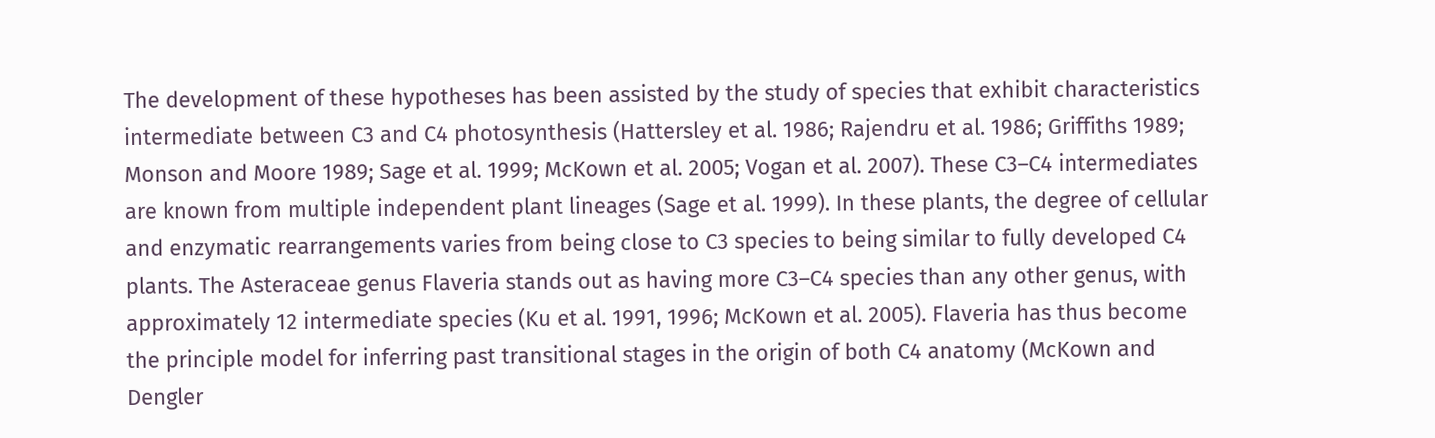The development of these hypotheses has been assisted by the study of species that exhibit characteristics intermediate between C3 and C4 photosynthesis (Hattersley et al. 1986; Rajendru et al. 1986; Griffiths 1989; Monson and Moore 1989; Sage et al. 1999; McKown et al. 2005; Vogan et al. 2007). These C3–C4 intermediates are known from multiple independent plant lineages (Sage et al. 1999). In these plants, the degree of cellular and enzymatic rearrangements varies from being close to C3 species to being similar to fully developed C4 plants. The Asteraceae genus Flaveria stands out as having more C3–C4 species than any other genus, with approximately 12 intermediate species (Ku et al. 1991, 1996; McKown et al. 2005). Flaveria has thus become the principle model for inferring past transitional stages in the origin of both C4 anatomy (McKown and Dengler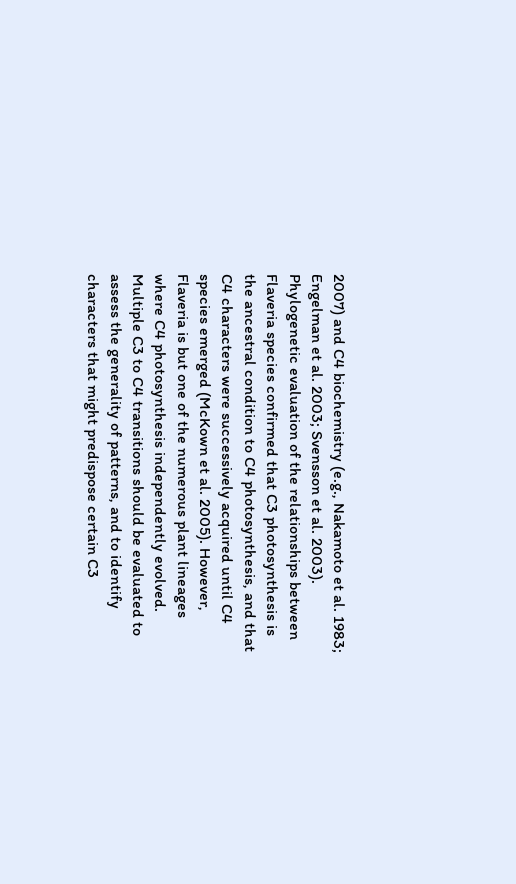2007) and C4 biochemistry (e.g., Nakamoto et al. 1983; Engelman et al. 2003; Svensson et al. 2003). Phylogenetic evaluation of the relationships between Flaveria species confirmed that C3 photosynthesis is the ancestral condition to C4 photosynthesis, and that C4 characters were successively acquired until C4 species emerged (McKown et al. 2005). However, Flaveria is but one of the numerous plant lineages where C4 photosynthesis independently evolved. Multiple C3 to C4 transitions should be evaluated to assess the generality of patterns, and to identify characters that might predispose certain C3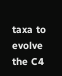taxa to evolve the C4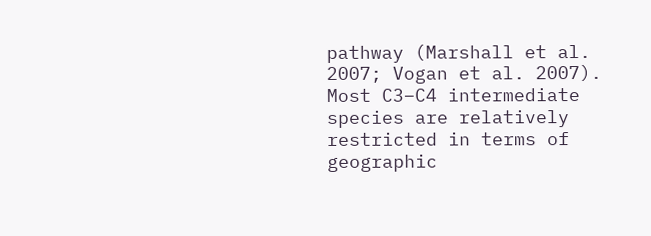pathway (Marshall et al. 2007; Vogan et al. 2007). Most C3–C4 intermediate species are relatively restricted in terms of geographic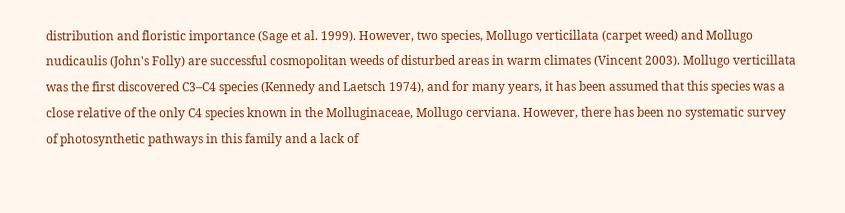distribution and floristic importance (Sage et al. 1999). However, two species, Mollugo verticillata (carpet weed) and Mollugo nudicaulis (John's Folly) are successful cosmopolitan weeds of disturbed areas in warm climates (Vincent 2003). Mollugo verticillata was the first discovered C3–C4 species (Kennedy and Laetsch 1974), and for many years, it has been assumed that this species was a close relative of the only C4 species known in the Molluginaceae, Mollugo cerviana. However, there has been no systematic survey of photosynthetic pathways in this family and a lack of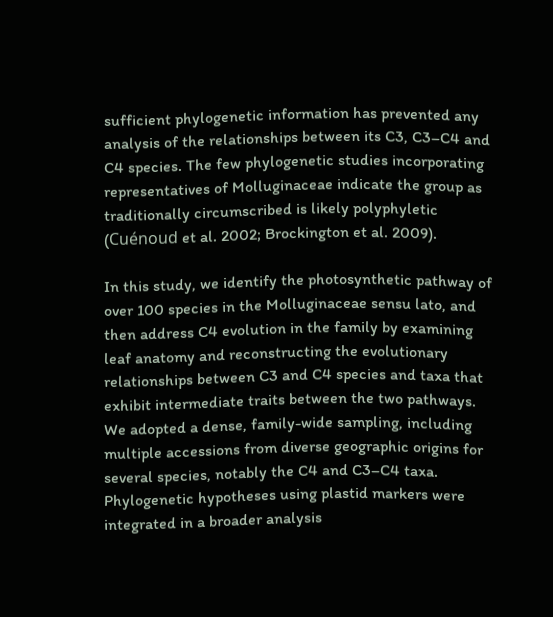sufficient phylogenetic information has prevented any analysis of the relationships between its C3, C3–C4 and C4 species. The few phylogenetic studies incorporating representatives of Molluginaceae indicate the group as traditionally circumscribed is likely polyphyletic (Cuénoud et al. 2002; Brockington et al. 2009).

In this study, we identify the photosynthetic pathway of over 100 species in the Molluginaceae sensu lato, and then address C4 evolution in the family by examining leaf anatomy and reconstructing the evolutionary relationships between C3 and C4 species and taxa that exhibit intermediate traits between the two pathways. We adopted a dense, family-wide sampling, including multiple accessions from diverse geographic origins for several species, notably the C4 and C3–C4 taxa. Phylogenetic hypotheses using plastid markers were integrated in a broader analysis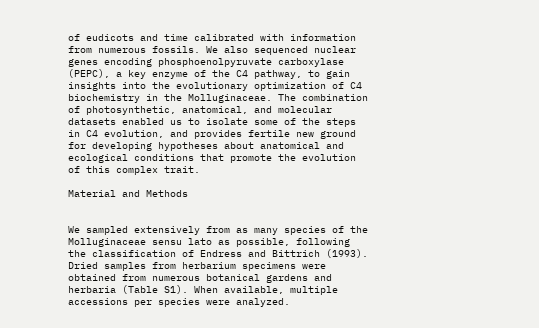of eudicots and time calibrated with information from numerous fossils. We also sequenced nuclear genes encoding phosphoenolpyruvate carboxylase (PEPC), a key enzyme of the C4 pathway, to gain insights into the evolutionary optimization of C4 biochemistry in the Molluginaceae. The combination of photosynthetic, anatomical, and molecular datasets enabled us to isolate some of the steps in C4 evolution, and provides fertile new ground for developing hypotheses about anatomical and ecological conditions that promote the evolution of this complex trait.

Material and Methods


We sampled extensively from as many species of the Molluginaceae sensu lato as possible, following the classification of Endress and Bittrich (1993). Dried samples from herbarium specimens were obtained from numerous botanical gardens and herbaria (Table S1). When available, multiple accessions per species were analyzed.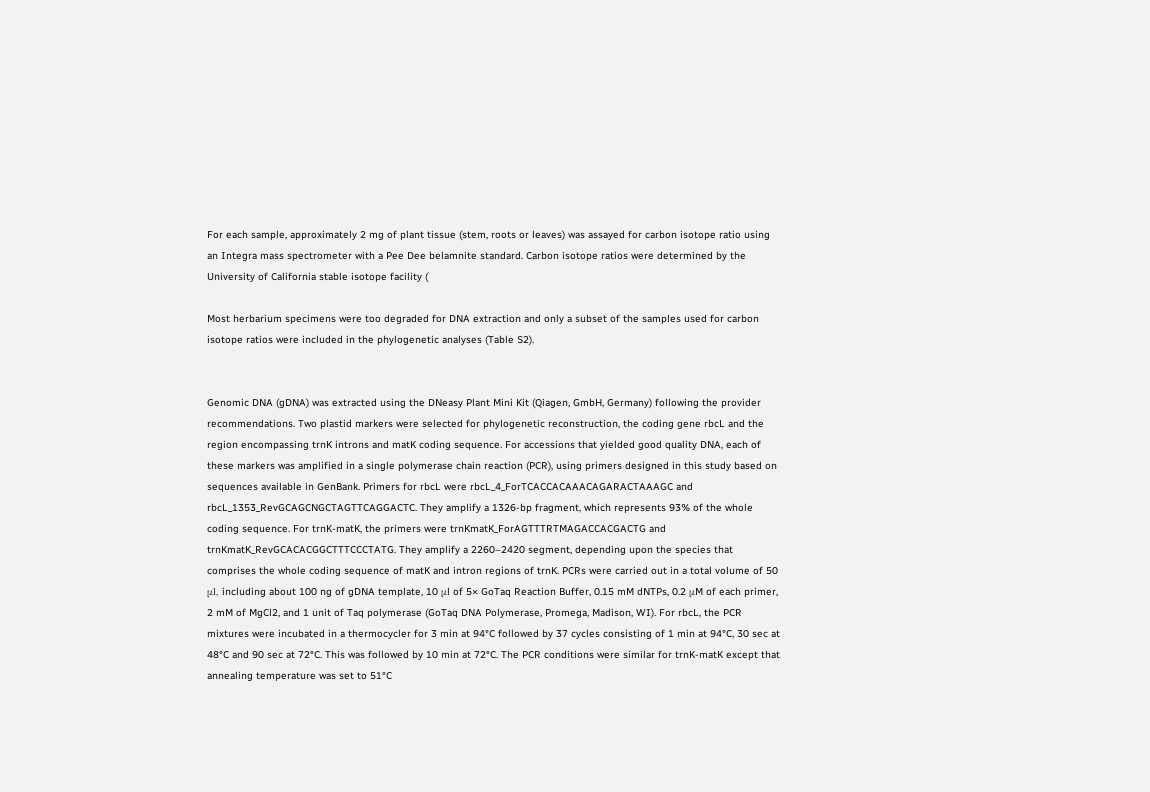For each sample, approximately 2 mg of plant tissue (stem, roots or leaves) was assayed for carbon isotope ratio using an Integra mass spectrometer with a Pee Dee belamnite standard. Carbon isotope ratios were determined by the University of California stable isotope facility (

Most herbarium specimens were too degraded for DNA extraction and only a subset of the samples used for carbon isotope ratios were included in the phylogenetic analyses (Table S2).


Genomic DNA (gDNA) was extracted using the DNeasy Plant Mini Kit (Qiagen, GmbH, Germany) following the provider recommendations. Two plastid markers were selected for phylogenetic reconstruction, the coding gene rbcL and the region encompassing trnK introns and matK coding sequence. For accessions that yielded good quality DNA, each of these markers was amplified in a single polymerase chain reaction (PCR), using primers designed in this study based on sequences available in GenBank. Primers for rbcL were rbcL_4_ForTCACCACAAACAGARACTAAAGC and rbcL_1353_RevGCAGCNGCTAGTTCAGGACTC. They amplify a 1326-bp fragment, which represents 93% of the whole coding sequence. For trnK-matK, the primers were trnKmatK_ForAGTTTRTMAGACCACGACTG and trnKmatK_RevGCACACGGCTTTCCCTATG. They amplify a 2260–2420 segment, depending upon the species that comprises the whole coding sequence of matK and intron regions of trnK. PCRs were carried out in a total volume of 50 μl, including about 100 ng of gDNA template, 10 μl of 5× GoTaq Reaction Buffer, 0.15 mM dNTPs, 0.2 μM of each primer, 2 mM of MgCl2, and 1 unit of Taq polymerase (GoTaq DNA Polymerase, Promega, Madison, WI). For rbcL, the PCR mixtures were incubated in a thermocycler for 3 min at 94°C followed by 37 cycles consisting of 1 min at 94°C, 30 sec at 48°C and 90 sec at 72°C. This was followed by 10 min at 72°C. The PCR conditions were similar for trnK-matK except that annealing temperature was set to 51°C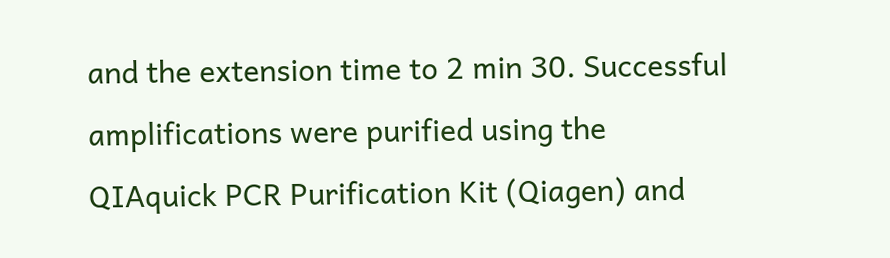and the extension time to 2 min 30. Successful amplifications were purified using the QIAquick PCR Purification Kit (Qiagen) and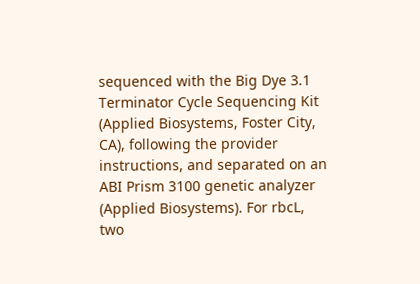sequenced with the Big Dye 3.1 Terminator Cycle Sequencing Kit (Applied Biosystems, Foster City, CA), following the provider instructions, and separated on an ABI Prism 3100 genetic analyzer (Applied Biosystems). For rbcL, two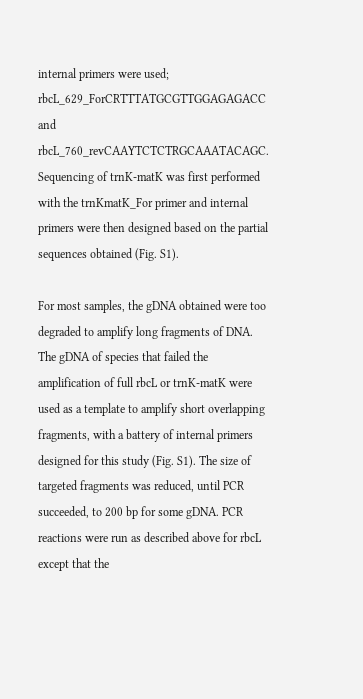internal primers were used; rbcL_629_ForCRTTTATGCGTTGGAGAGACC and rbcL_760_revCAAYTCTCTRGCAAATACAGC. Sequencing of trnK-matK was first performed with the trnKmatK_For primer and internal primers were then designed based on the partial sequences obtained (Fig. S1).

For most samples, the gDNA obtained were too degraded to amplify long fragments of DNA. The gDNA of species that failed the amplification of full rbcL or trnK-matK were used as a template to amplify short overlapping fragments, with a battery of internal primers designed for this study (Fig. S1). The size of targeted fragments was reduced, until PCR succeeded, to 200 bp for some gDNA. PCR reactions were run as described above for rbcL except that the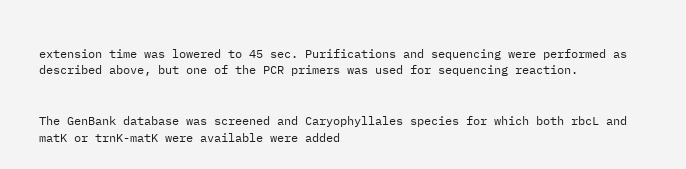extension time was lowered to 45 sec. Purifications and sequencing were performed as described above, but one of the PCR primers was used for sequencing reaction.


The GenBank database was screened and Caryophyllales species for which both rbcL and matK or trnK-matK were available were added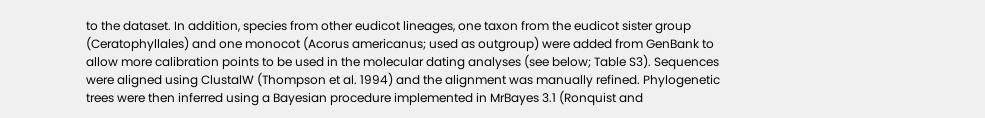to the dataset. In addition, species from other eudicot lineages, one taxon from the eudicot sister group (Ceratophyllales) and one monocot (Acorus americanus; used as outgroup) were added from GenBank to allow more calibration points to be used in the molecular dating analyses (see below; Table S3). Sequences were aligned using ClustalW (Thompson et al. 1994) and the alignment was manually refined. Phylogenetic trees were then inferred using a Bayesian procedure implemented in MrBayes 3.1 (Ronquist and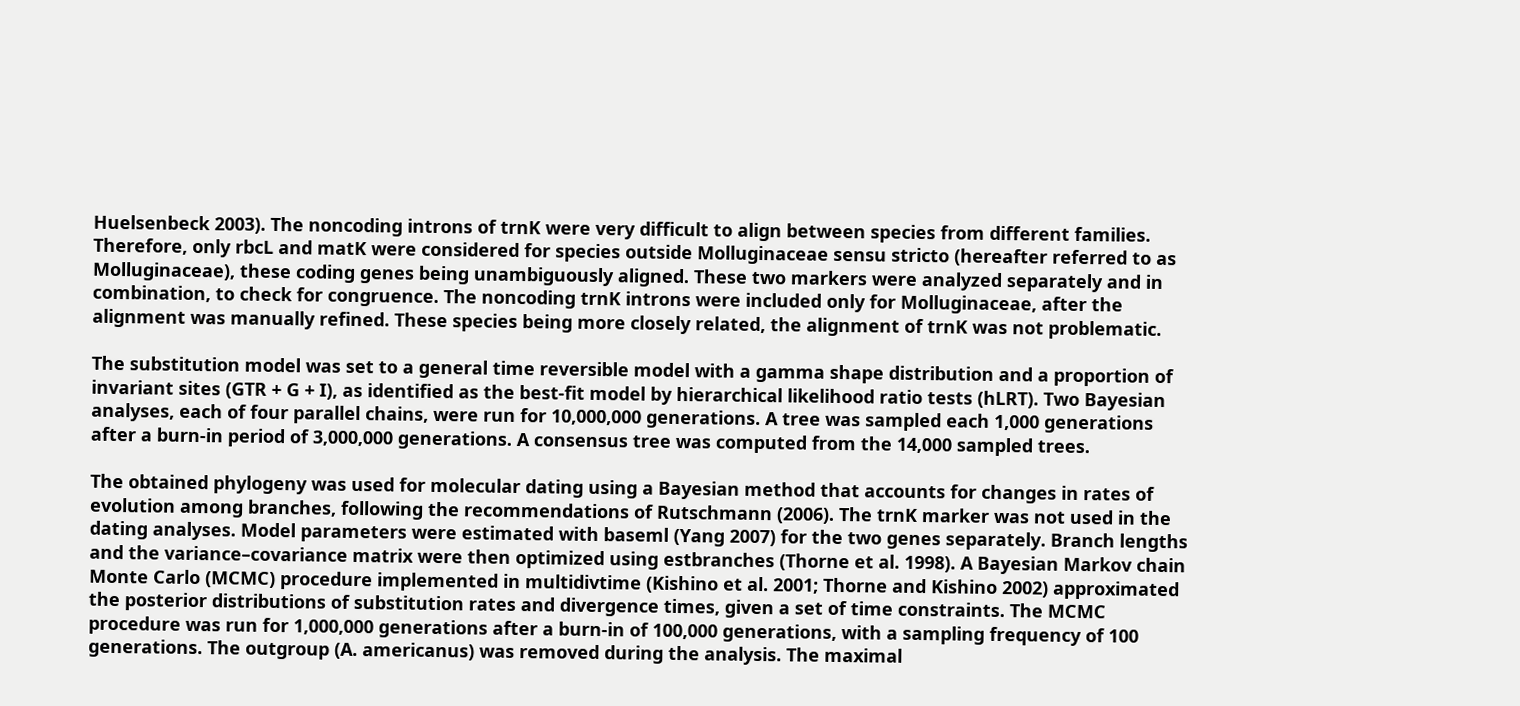Huelsenbeck 2003). The noncoding introns of trnK were very difficult to align between species from different families. Therefore, only rbcL and matK were considered for species outside Molluginaceae sensu stricto (hereafter referred to as Molluginaceae), these coding genes being unambiguously aligned. These two markers were analyzed separately and in combination, to check for congruence. The noncoding trnK introns were included only for Molluginaceae, after the alignment was manually refined. These species being more closely related, the alignment of trnK was not problematic.

The substitution model was set to a general time reversible model with a gamma shape distribution and a proportion of invariant sites (GTR + G + I), as identified as the best-fit model by hierarchical likelihood ratio tests (hLRT). Two Bayesian analyses, each of four parallel chains, were run for 10,000,000 generations. A tree was sampled each 1,000 generations after a burn-in period of 3,000,000 generations. A consensus tree was computed from the 14,000 sampled trees.

The obtained phylogeny was used for molecular dating using a Bayesian method that accounts for changes in rates of evolution among branches, following the recommendations of Rutschmann (2006). The trnK marker was not used in the dating analyses. Model parameters were estimated with baseml (Yang 2007) for the two genes separately. Branch lengths and the variance–covariance matrix were then optimized using estbranches (Thorne et al. 1998). A Bayesian Markov chain Monte Carlo (MCMC) procedure implemented in multidivtime (Kishino et al. 2001; Thorne and Kishino 2002) approximated the posterior distributions of substitution rates and divergence times, given a set of time constraints. The MCMC procedure was run for 1,000,000 generations after a burn-in of 100,000 generations, with a sampling frequency of 100 generations. The outgroup (A. americanus) was removed during the analysis. The maximal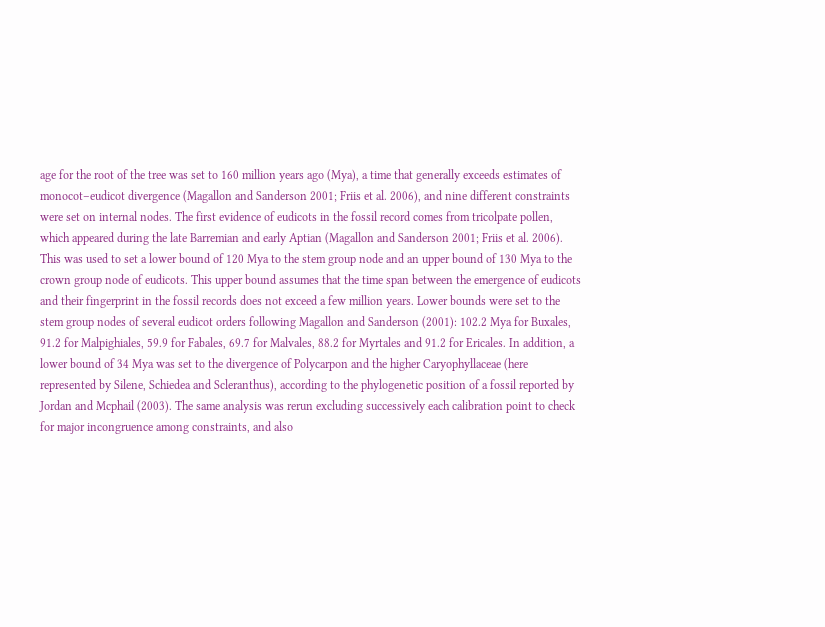age for the root of the tree was set to 160 million years ago (Mya), a time that generally exceeds estimates of monocot–eudicot divergence (Magallon and Sanderson 2001; Friis et al. 2006), and nine different constraints were set on internal nodes. The first evidence of eudicots in the fossil record comes from tricolpate pollen, which appeared during the late Barremian and early Aptian (Magallon and Sanderson 2001; Friis et al. 2006). This was used to set a lower bound of 120 Mya to the stem group node and an upper bound of 130 Mya to the crown group node of eudicots. This upper bound assumes that the time span between the emergence of eudicots and their fingerprint in the fossil records does not exceed a few million years. Lower bounds were set to the stem group nodes of several eudicot orders following Magallon and Sanderson (2001): 102.2 Mya for Buxales, 91.2 for Malpighiales, 59.9 for Fabales, 69.7 for Malvales, 88.2 for Myrtales and 91.2 for Ericales. In addition, a lower bound of 34 Mya was set to the divergence of Polycarpon and the higher Caryophyllaceae (here represented by Silene, Schiedea and Scleranthus), according to the phylogenetic position of a fossil reported by Jordan and Mcphail (2003). The same analysis was rerun excluding successively each calibration point to check for major incongruence among constraints, and also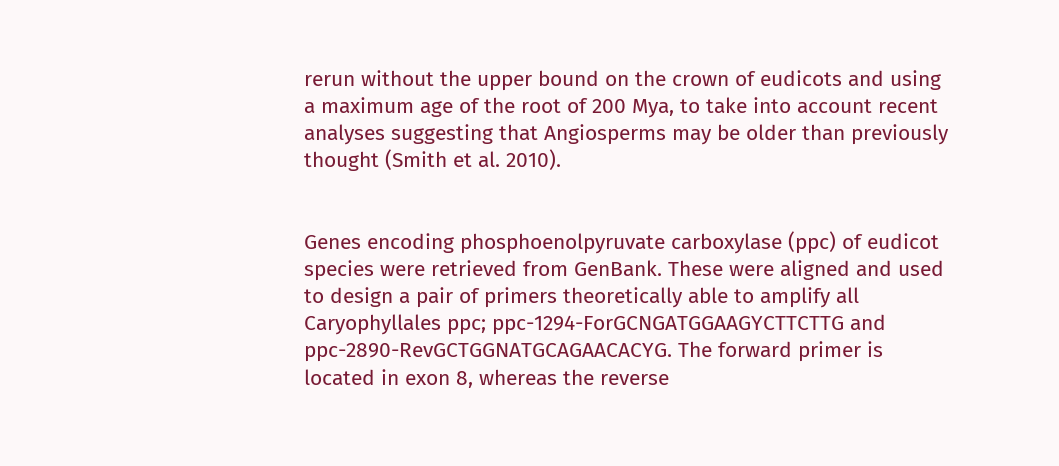rerun without the upper bound on the crown of eudicots and using a maximum age of the root of 200 Mya, to take into account recent analyses suggesting that Angiosperms may be older than previously thought (Smith et al. 2010).


Genes encoding phosphoenolpyruvate carboxylase (ppc) of eudicot species were retrieved from GenBank. These were aligned and used to design a pair of primers theoretically able to amplify all Caryophyllales ppc; ppc-1294-ForGCNGATGGAAGYCTTCTTG and ppc-2890-RevGCTGGNATGCAGAACACYG. The forward primer is located in exon 8, whereas the reverse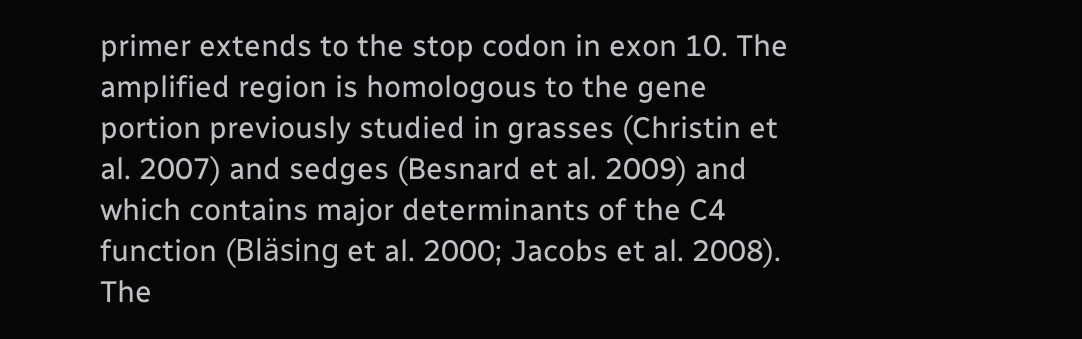primer extends to the stop codon in exon 10. The amplified region is homologous to the gene portion previously studied in grasses (Christin et al. 2007) and sedges (Besnard et al. 2009) and which contains major determinants of the C4 function (Bläsing et al. 2000; Jacobs et al. 2008). The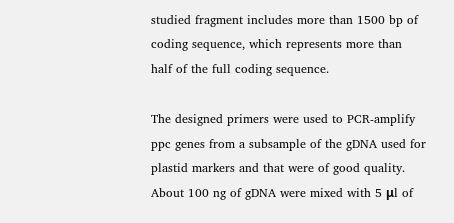studied fragment includes more than 1500 bp of coding sequence, which represents more than half of the full coding sequence.

The designed primers were used to PCR-amplify ppc genes from a subsample of the gDNA used for plastid markers and that were of good quality. About 100 ng of gDNA were mixed with 5 μl of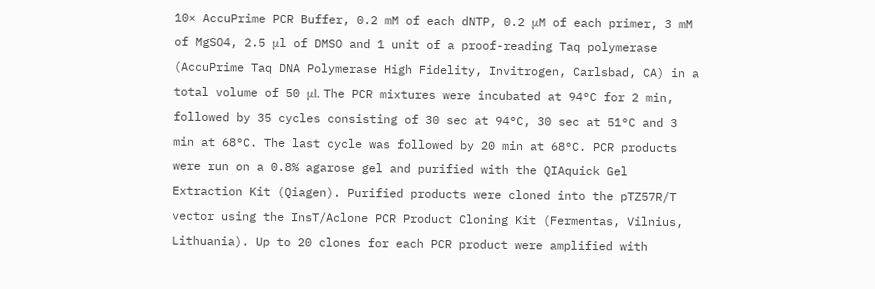10× AccuPrime PCR Buffer, 0.2 mM of each dNTP, 0.2 μM of each primer, 3 mM of MgSO4, 2.5 μl of DMSO and 1 unit of a proof-reading Taq polymerase (AccuPrime Taq DNA Polymerase High Fidelity, Invitrogen, Carlsbad, CA) in a total volume of 50 μl. The PCR mixtures were incubated at 94°C for 2 min, followed by 35 cycles consisting of 30 sec at 94°C, 30 sec at 51°C and 3 min at 68°C. The last cycle was followed by 20 min at 68°C. PCR products were run on a 0.8% agarose gel and purified with the QIAquick Gel Extraction Kit (Qiagen). Purified products were cloned into the pTZ57R/T vector using the InsT/Aclone PCR Product Cloning Kit (Fermentas, Vilnius, Lithuania). Up to 20 clones for each PCR product were amplified with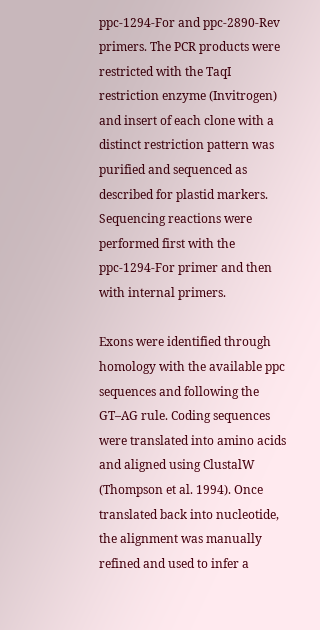ppc-1294-For and ppc-2890-Rev primers. The PCR products were restricted with the TaqI restriction enzyme (Invitrogen) and insert of each clone with a distinct restriction pattern was purified and sequenced as described for plastid markers. Sequencing reactions were performed first with the ppc-1294-For primer and then with internal primers.

Exons were identified through homology with the available ppc sequences and following the GT–AG rule. Coding sequences were translated into amino acids and aligned using ClustalW (Thompson et al. 1994). Once translated back into nucleotide, the alignment was manually refined and used to infer a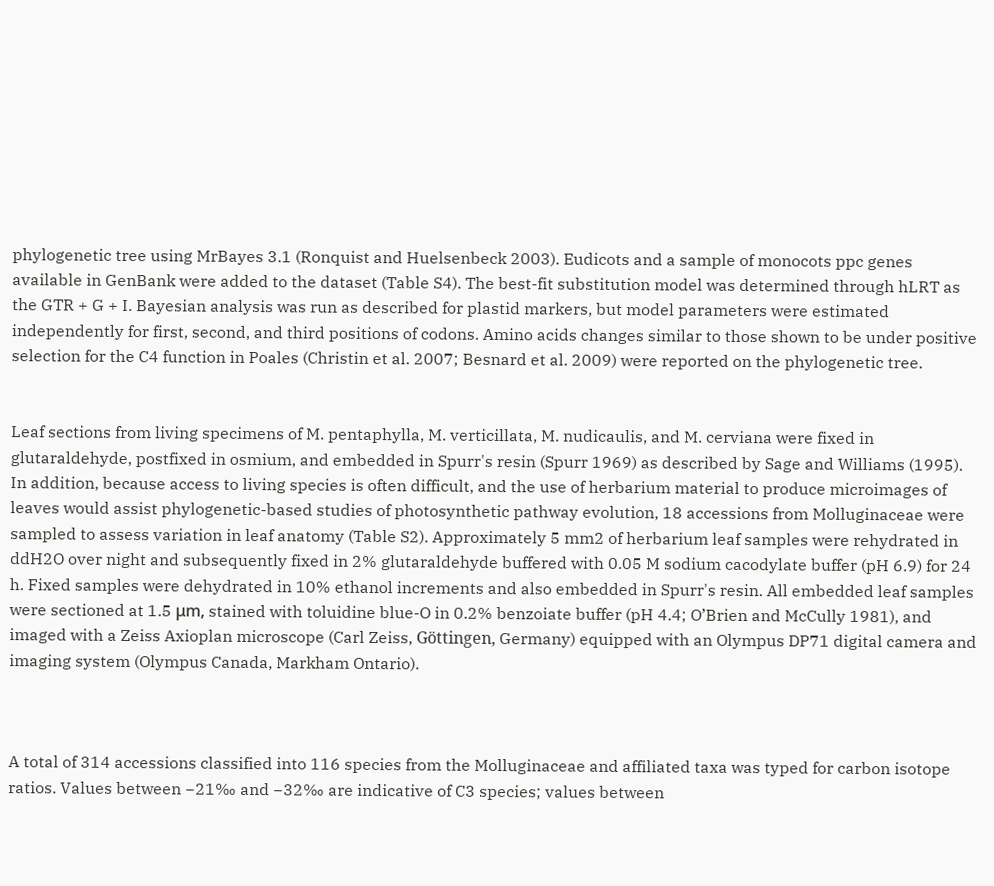phylogenetic tree using MrBayes 3.1 (Ronquist and Huelsenbeck 2003). Eudicots and a sample of monocots ppc genes available in GenBank were added to the dataset (Table S4). The best-fit substitution model was determined through hLRT as the GTR + G + I. Bayesian analysis was run as described for plastid markers, but model parameters were estimated independently for first, second, and third positions of codons. Amino acids changes similar to those shown to be under positive selection for the C4 function in Poales (Christin et al. 2007; Besnard et al. 2009) were reported on the phylogenetic tree.


Leaf sections from living specimens of M. pentaphylla, M. verticillata, M. nudicaulis, and M. cerviana were fixed in glutaraldehyde, postfixed in osmium, and embedded in Spurr's resin (Spurr 1969) as described by Sage and Williams (1995). In addition, because access to living species is often difficult, and the use of herbarium material to produce microimages of leaves would assist phylogenetic-based studies of photosynthetic pathway evolution, 18 accessions from Molluginaceae were sampled to assess variation in leaf anatomy (Table S2). Approximately 5 mm2 of herbarium leaf samples were rehydrated in ddH2O over night and subsequently fixed in 2% glutaraldehyde buffered with 0.05 M sodium cacodylate buffer (pH 6.9) for 24 h. Fixed samples were dehydrated in 10% ethanol increments and also embedded in Spurr's resin. All embedded leaf samples were sectioned at 1.5 μm, stained with toluidine blue-O in 0.2% benzoiate buffer (pH 4.4; O’Brien and McCully 1981), and imaged with a Zeiss Axioplan microscope (Carl Zeiss, Göttingen, Germany) equipped with an Olympus DP71 digital camera and imaging system (Olympus Canada, Markham Ontario).



A total of 314 accessions classified into 116 species from the Molluginaceae and affiliated taxa was typed for carbon isotope ratios. Values between −21‰ and −32‰ are indicative of C3 species; values between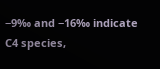−9‰ and −16‰ indicate C4 species,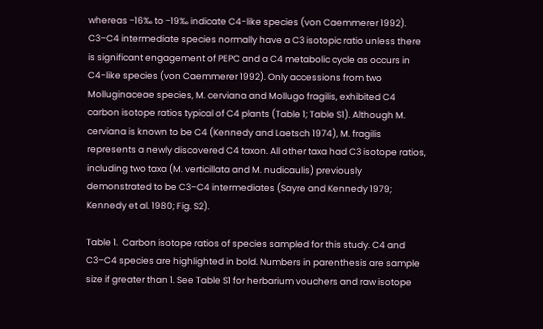whereas −16‰ to −19‰ indicate C4-like species (von Caemmerer 1992). C3–C4 intermediate species normally have a C3 isotopic ratio unless there is significant engagement of PEPC and a C4 metabolic cycle as occurs in C4-like species (von Caemmerer 1992). Only accessions from two Molluginaceae species, M. cerviana and Mollugo fragilis, exhibited C4 carbon isotope ratios typical of C4 plants (Table 1; Table S1). Although M. cerviana is known to be C4 (Kennedy and Laetsch 1974), M. fragilis represents a newly discovered C4 taxon. All other taxa had C3 isotope ratios, including two taxa (M. verticillata and M. nudicaulis) previously demonstrated to be C3–C4 intermediates (Sayre and Kennedy 1979; Kennedy et al. 1980; Fig. S2).

Table 1.  Carbon isotope ratios of species sampled for this study. C4 and C3–C4 species are highlighted in bold. Numbers in parenthesis are sample size if greater than 1. See Table S1 for herbarium vouchers and raw isotope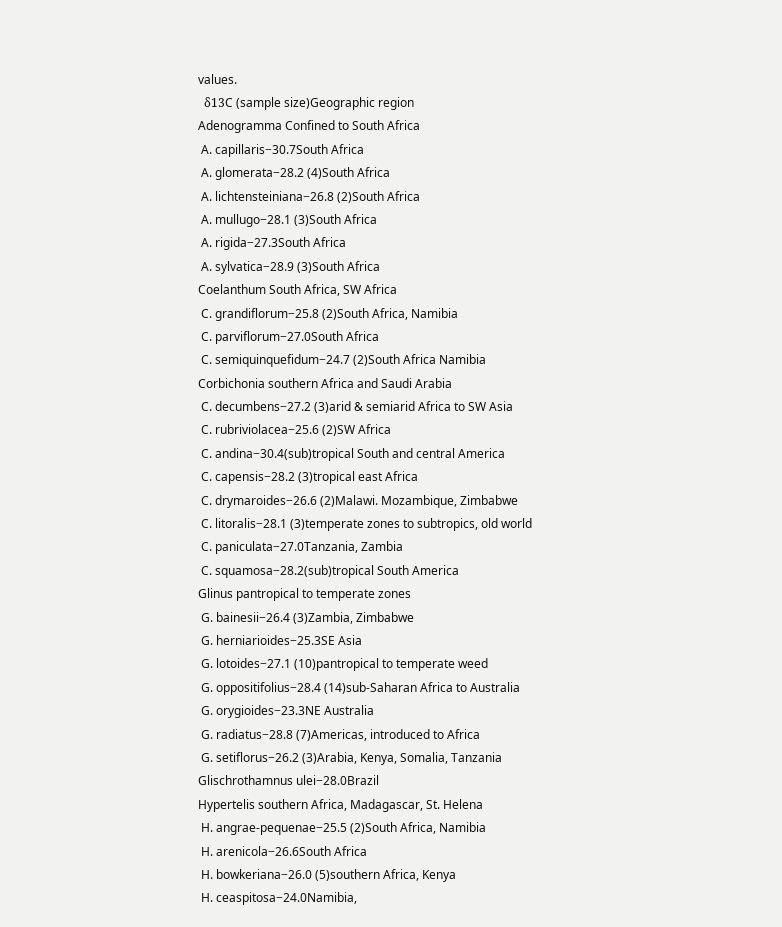values.
  δ13C (sample size)Geographic region
Adenogramma Confined to South Africa
 A. capillaris−30.7South Africa
 A. glomerata−28.2 (4)South Africa
 A. lichtensteiniana−26.8 (2)South Africa
 A. mullugo−28.1 (3)South Africa
 A. rigida−27.3South Africa
 A. sylvatica−28.9 (3)South Africa
Coelanthum South Africa, SW Africa
 C. grandiflorum−25.8 (2)South Africa, Namibia
 C. parviflorum−27.0South Africa
 C. semiquinquefidum−24.7 (2)South Africa Namibia
Corbichonia southern Africa and Saudi Arabia
 C. decumbens−27.2 (3)arid & semiarid Africa to SW Asia
 C. rubriviolacea−25.6 (2)SW Africa
 C. andina−30.4(sub)tropical South and central America
 C. capensis−28.2 (3)tropical east Africa
 C. drymaroides−26.6 (2)Malawi. Mozambique, Zimbabwe
 C. litoralis−28.1 (3)temperate zones to subtropics, old world
 C. paniculata−27.0Tanzania, Zambia
 C. squamosa−28.2(sub)tropical South America
Glinus pantropical to temperate zones
 G. bainesii−26.4 (3)Zambia, Zimbabwe
 G. herniarioides−25.3SE Asia
 G. lotoides−27.1 (10)pantropical to temperate weed
 G. oppositifolius−28.4 (14)sub-Saharan Africa to Australia
 G. orygioides−23.3NE Australia
 G. radiatus−28.8 (7)Americas, introduced to Africa
 G. setiflorus−26.2 (3)Arabia, Kenya, Somalia, Tanzania
Glischrothamnus ulei−28.0Brazil
Hypertelis southern Africa, Madagascar, St. Helena
 H. angrae-pequenae−25.5 (2)South Africa, Namibia
 H. arenicola−26.6South Africa
 H. bowkeriana−26.0 (5)southern Africa, Kenya
 H. ceaspitosa−24.0Namibia,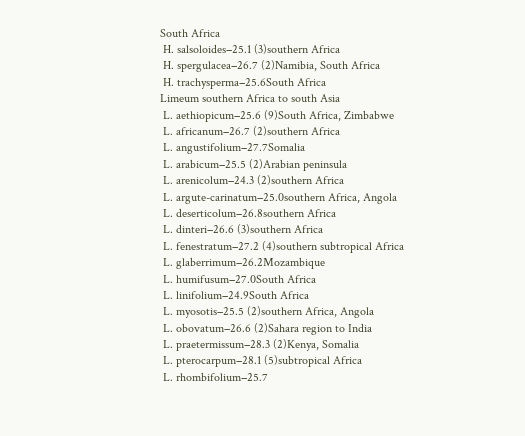South Africa
 H. salsoloides−25.1 (3)southern Africa
 H. spergulacea−26.7 (2)Namibia, South Africa
 H. trachysperma−25.6South Africa
Limeum southern Africa to south Asia
 L. aethiopicum−25.6 (9)South Africa, Zimbabwe
 L. africanum−26.7 (2)southern Africa
 L. angustifolium−27.7Somalia
 L. arabicum−25.5 (2)Arabian peninsula
 L. arenicolum−24.3 (2)southern Africa
 L. argute-carinatum−25.0southern Africa, Angola
 L. deserticolum−26.8southern Africa
 L. dinteri−26.6 (3)southern Africa
 L. fenestratum−27.2 (4)southern subtropical Africa
 L. glaberrimum−26.2Mozambique
 L. humifusum−27.0South Africa
 L. linifolium−24.9South Africa
 L. myosotis−25.5 (2)southern Africa, Angola
 L. obovatum−26.6 (2)Sahara region to India
 L. praetermissum−28.3 (2)Kenya, Somalia
 L. pterocarpum−28.1 (5)subtropical Africa
 L. rhombifolium−25.7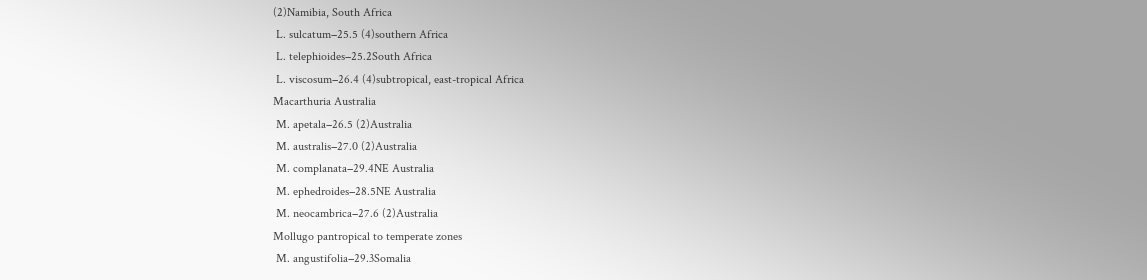(2)Namibia, South Africa
 L. sulcatum−25.5 (4)southern Africa
 L. telephioides−25.2South Africa
 L. viscosum−26.4 (4)subtropical, east-tropical Africa
Macarthuria Australia
 M. apetala−26.5 (2)Australia
 M. australis−27.0 (2)Australia
 M. complanata−29.4NE Australia
 M. ephedroides−28.5NE Australia
 M. neocambrica−27.6 (2)Australia
Mollugo pantropical to temperate zones
 M. angustifolia−29.3Somalia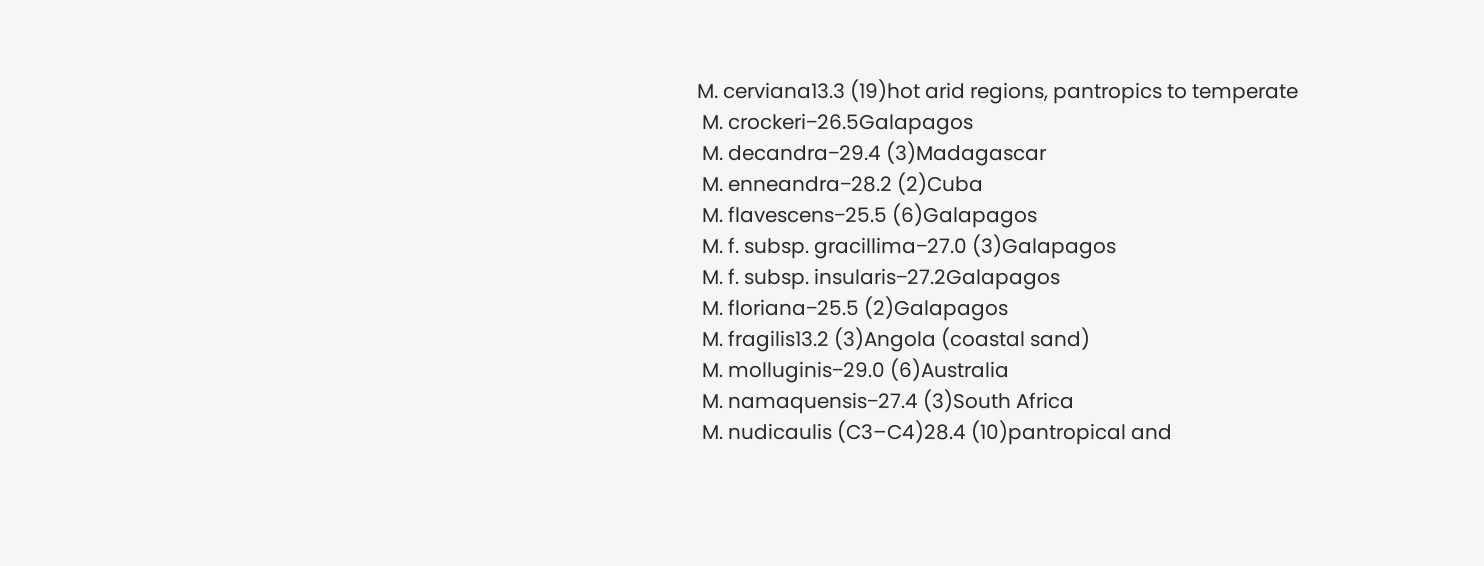M. cerviana13.3 (19)hot arid regions, pantropics to temperate
 M. crockeri−26.5Galapagos
 M. decandra−29.4 (3)Madagascar
 M. enneandra−28.2 (2)Cuba
 M. flavescens−25.5 (6)Galapagos
 M. f. subsp. gracillima−27.0 (3)Galapagos
 M. f. subsp. insularis−27.2Galapagos
 M. floriana−25.5 (2)Galapagos
 M. fragilis13.2 (3)Angola (coastal sand)
 M. molluginis−29.0 (6)Australia
 M. namaquensis−27.4 (3)South Africa
 M. nudicaulis (C3–C4)28.4 (10)pantropical and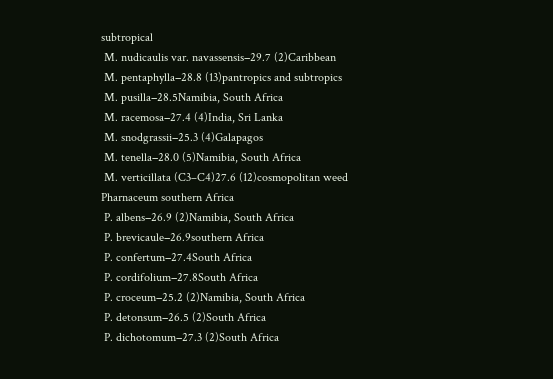subtropical
 M. nudicaulis var. navassensis−29.7 (2)Caribbean
 M. pentaphylla−28.8 (13)pantropics and subtropics
 M. pusilla−28.5Namibia, South Africa
 M. racemosa−27.4 (4)India, Sri Lanka
 M. snodgrassii−25.3 (4)Galapagos
 M. tenella−28.0 (5)Namibia, South Africa
 M. verticillata (C3–C4)27.6 (12)cosmopolitan weed
Pharnaceum southern Africa
 P. albens−26.9 (2)Namibia, South Africa
 P. brevicaule−26.9southern Africa
 P. confertum−27.4South Africa
 P. cordifolium−27.8South Africa
 P. croceum−25.2 (2)Namibia, South Africa
 P. detonsum−26.5 (2)South Africa
 P. dichotomum−27.3 (2)South Africa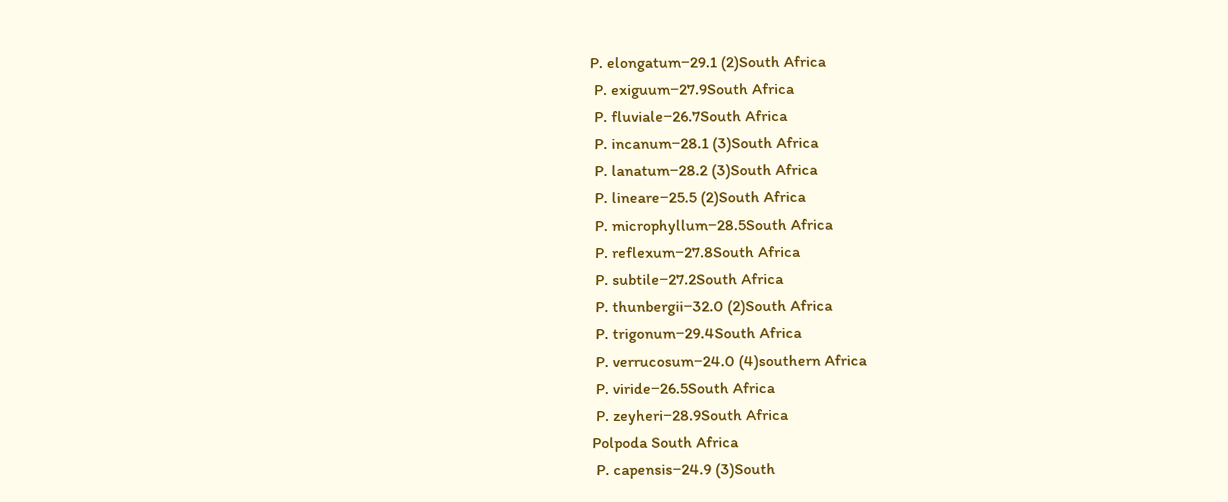P. elongatum−29.1 (2)South Africa
 P. exiguum−27.9South Africa
 P. fluviale−26.7South Africa
 P. incanum−28.1 (3)South Africa
 P. lanatum−28.2 (3)South Africa
 P. lineare−25.5 (2)South Africa
 P. microphyllum−28.5South Africa
 P. reflexum−27.8South Africa
 P. subtile−27.2South Africa
 P. thunbergii−32.0 (2)South Africa
 P. trigonum−29.4South Africa
 P. verrucosum−24.0 (4)southern Africa
 P. viride−26.5South Africa
 P. zeyheri−28.9South Africa
Polpoda South Africa
 P. capensis−24.9 (3)South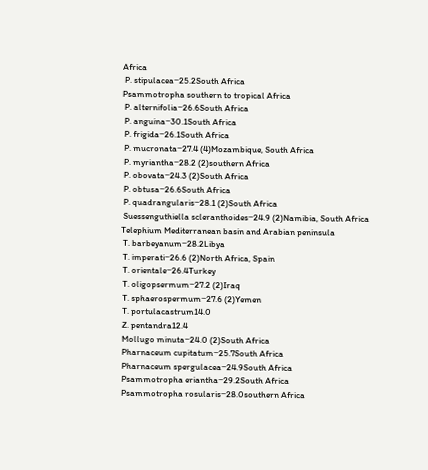Africa
 P. stipulacea−25.2South Africa
Psammotropha southern to tropical Africa
 P. alternifolia−26.6South Africa
 P. anguina−30.1South Africa
 P. frigida−26.1South Africa
 P. mucronata−27.4 (4)Mozambique, South Africa
 P. myriantha−28.2 (2)southern Africa
 P. obovata−24.3 (2)South Africa
 P. obtusa−26.6South Africa
 P. quadrangularis−28.1 (2)South Africa
 Suessenguthiella scleranthoides−24.9 (2)Namibia, South Africa
Telephium Mediterranean basin and Arabian peninsula
 T. barbeyanum−28.2Libya
 T. imperati−26.6 (2)North Africa, Spain
 T. orientale−26.4Turkey
 T. oligopsermum−27.2 (2)Iraq
 T. sphaerospermum−27.6 (2)Yemen
 T. portulacastrum14.0
 Z. pentandra12.4
 Mollugo minuta−24.0 (2)South Africa
 Pharnaceum cupitatum−25.7South Africa
 Pharnaceum spergulacea−24.9South Africa
 Psammotropha eriantha−29.2South Africa
 Psammotropha rosularis−28.0southern Africa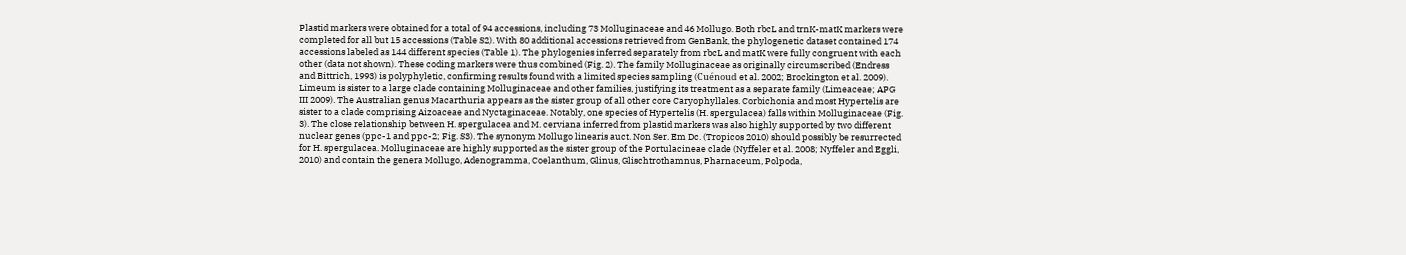Plastid markers were obtained for a total of 94 accessions, including 73 Molluginaceae and 46 Mollugo. Both rbcL and trnK-matK markers were completed for all but 15 accessions (Table S2). With 80 additional accessions retrieved from GenBank, the phylogenetic dataset contained 174 accessions labeled as 144 different species (Table 1). The phylogenies inferred separately from rbcL and matK were fully congruent with each other (data not shown). These coding markers were thus combined (Fig. 2). The family Molluginaceae as originally circumscribed (Endress and Bittrich, 1993) is polyphyletic, confirming results found with a limited species sampling (Cuénoud et al. 2002; Brockington et al. 2009). Limeum is sister to a large clade containing Molluginaceae and other families, justifying its treatment as a separate family (Limeaceae; APG III 2009). The Australian genus Macarthuria appears as the sister group of all other core Caryophyllales. Corbichonia and most Hypertelis are sister to a clade comprising Aizoaceae and Nyctaginaceae. Notably, one species of Hypertelis (H. spergulacea) falls within Molluginaceae (Fig. 3). The close relationship between H. spergulacea and M. cerviana inferred from plastid markers was also highly supported by two different nuclear genes (ppc-1 and ppc-2; Fig. S3). The synonym Mollugo linearis auct. Non Ser. Em Dc. (Tropicos 2010) should possibly be resurrected for H. spergulacea. Molluginaceae are highly supported as the sister group of the Portulacineae clade (Nyffeler et al. 2008; Nyffeler and Eggli, 2010) and contain the genera Mollugo, Adenogramma, Coelanthum, Glinus, Glischtrothamnus, Pharnaceum, Polpoda,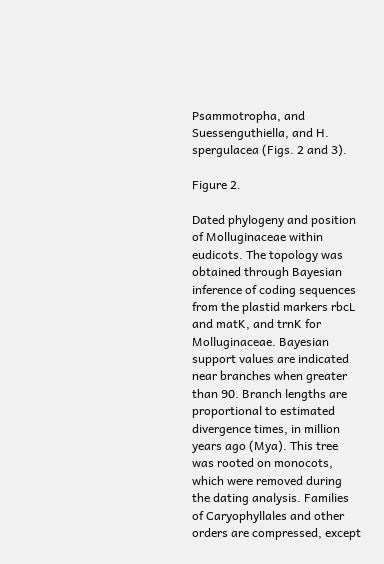Psammotropha, and Suessenguthiella, and H. spergulacea (Figs. 2 and 3).

Figure 2.

Dated phylogeny and position of Molluginaceae within eudicots. The topology was obtained through Bayesian inference of coding sequences from the plastid markers rbcL and matK, and trnK for Molluginaceae. Bayesian support values are indicated near branches when greater than 90. Branch lengths are proportional to estimated divergence times, in million years ago (Mya). This tree was rooted on monocots, which were removed during the dating analysis. Families of Caryophyllales and other orders are compressed, except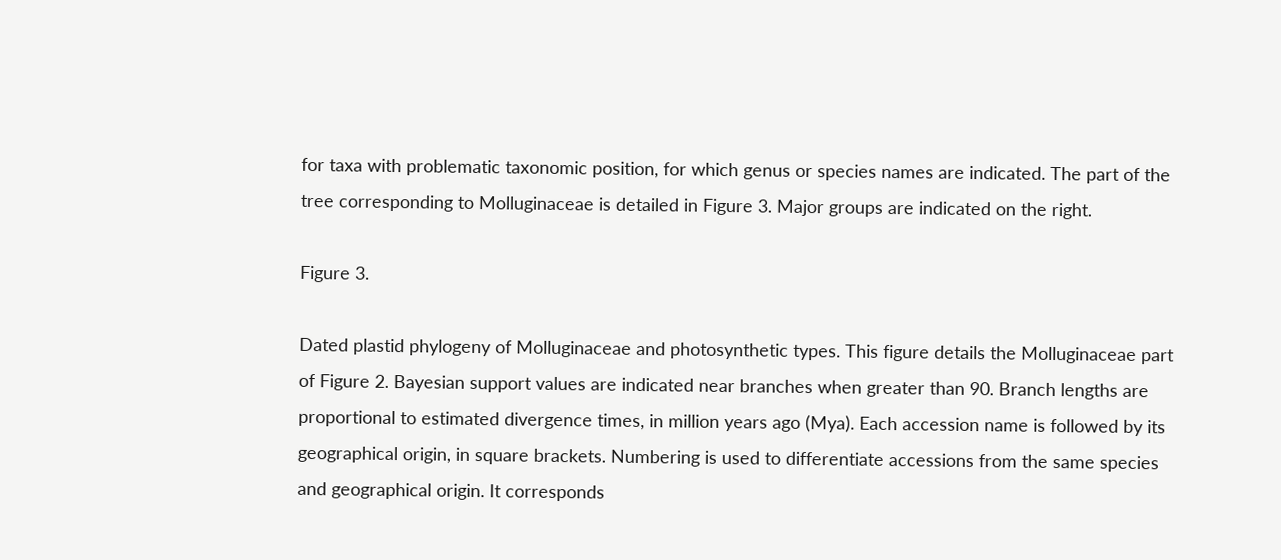for taxa with problematic taxonomic position, for which genus or species names are indicated. The part of the tree corresponding to Molluginaceae is detailed in Figure 3. Major groups are indicated on the right.

Figure 3.

Dated plastid phylogeny of Molluginaceae and photosynthetic types. This figure details the Molluginaceae part of Figure 2. Bayesian support values are indicated near branches when greater than 90. Branch lengths are proportional to estimated divergence times, in million years ago (Mya). Each accession name is followed by its geographical origin, in square brackets. Numbering is used to differentiate accessions from the same species and geographical origin. It corresponds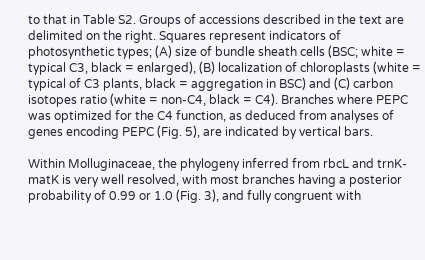to that in Table S2. Groups of accessions described in the text are delimited on the right. Squares represent indicators of photosynthetic types; (A) size of bundle sheath cells (BSC; white = typical C3, black = enlarged), (B) localization of chloroplasts (white = typical of C3 plants, black = aggregation in BSC) and (C) carbon isotopes ratio (white = non-C4, black = C4). Branches where PEPC was optimized for the C4 function, as deduced from analyses of genes encoding PEPC (Fig. 5), are indicated by vertical bars.

Within Molluginaceae, the phylogeny inferred from rbcL and trnK-matK is very well resolved, with most branches having a posterior probability of 0.99 or 1.0 (Fig. 3), and fully congruent with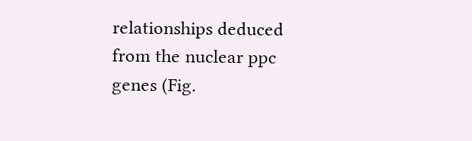relationships deduced from the nuclear ppc genes (Fig.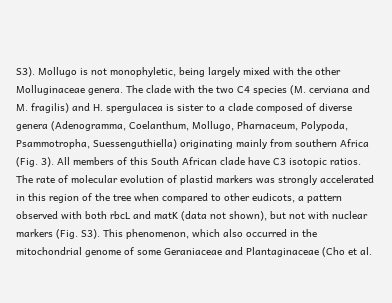S3). Mollugo is not monophyletic, being largely mixed with the other Molluginaceae genera. The clade with the two C4 species (M. cerviana and M. fragilis) and H. spergulacea is sister to a clade composed of diverse genera (Adenogramma, Coelanthum, Mollugo, Pharnaceum, Polypoda, Psammotropha, Suessenguthiella) originating mainly from southern Africa (Fig. 3). All members of this South African clade have C3 isotopic ratios. The rate of molecular evolution of plastid markers was strongly accelerated in this region of the tree when compared to other eudicots, a pattern observed with both rbcL and matK (data not shown), but not with nuclear markers (Fig. S3). This phenomenon, which also occurred in the mitochondrial genome of some Geraniaceae and Plantaginaceae (Cho et al.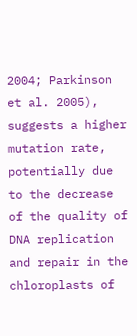2004; Parkinson et al. 2005), suggests a higher mutation rate, potentially due to the decrease of the quality of DNA replication and repair in the chloroplasts of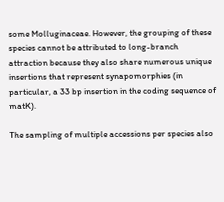some Molluginaceae. However, the grouping of these species cannot be attributed to long-branch attraction because they also share numerous unique insertions that represent synapomorphies (in particular, a 33 bp insertion in the coding sequence of matK).

The sampling of multiple accessions per species also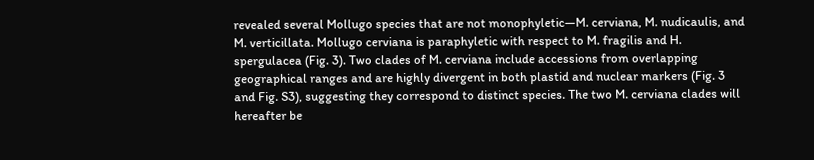revealed several Mollugo species that are not monophyletic—M. cerviana, M. nudicaulis, and M. verticillata. Mollugo cerviana is paraphyletic with respect to M. fragilis and H. spergulacea (Fig. 3). Two clades of M. cerviana include accessions from overlapping geographical ranges and are highly divergent in both plastid and nuclear markers (Fig. 3 and Fig. S3), suggesting they correspond to distinct species. The two M. cerviana clades will hereafter be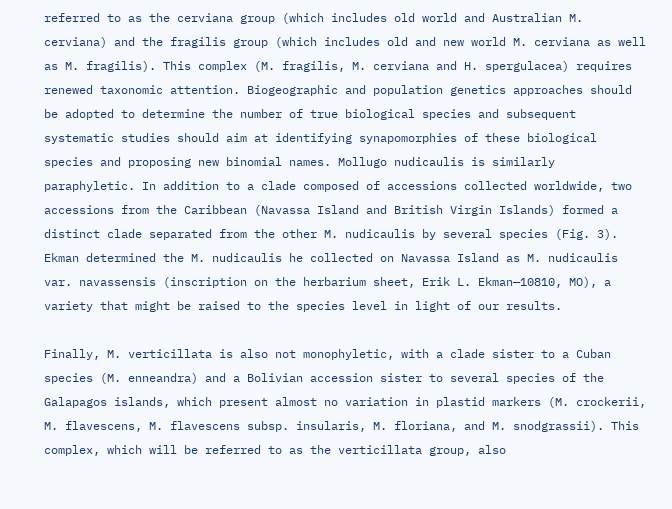referred to as the cerviana group (which includes old world and Australian M. cerviana) and the fragilis group (which includes old and new world M. cerviana as well as M. fragilis). This complex (M. fragilis, M. cerviana and H. spergulacea) requires renewed taxonomic attention. Biogeographic and population genetics approaches should be adopted to determine the number of true biological species and subsequent systematic studies should aim at identifying synapomorphies of these biological species and proposing new binomial names. Mollugo nudicaulis is similarly paraphyletic. In addition to a clade composed of accessions collected worldwide, two accessions from the Caribbean (Navassa Island and British Virgin Islands) formed a distinct clade separated from the other M. nudicaulis by several species (Fig. 3). Ekman determined the M. nudicaulis he collected on Navassa Island as M. nudicaulis var. navassensis (inscription on the herbarium sheet, Erik L. Ekman—10810, MO), a variety that might be raised to the species level in light of our results.

Finally, M. verticillata is also not monophyletic, with a clade sister to a Cuban species (M. enneandra) and a Bolivian accession sister to several species of the Galapagos islands, which present almost no variation in plastid markers (M. crockerii, M. flavescens, M. flavescens subsp. insularis, M. floriana, and M. snodgrassii). This complex, which will be referred to as the verticillata group, also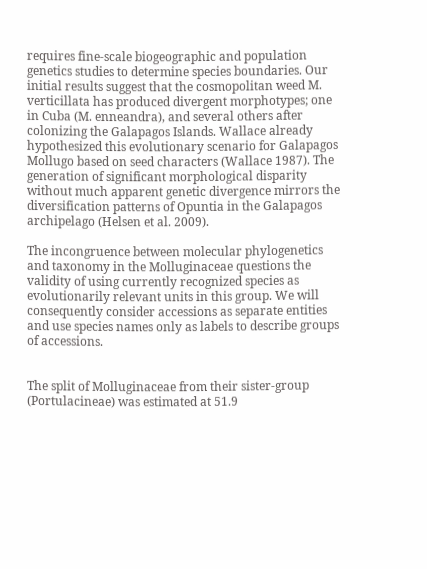requires fine-scale biogeographic and population genetics studies to determine species boundaries. Our initial results suggest that the cosmopolitan weed M. verticillata has produced divergent morphotypes; one in Cuba (M. enneandra), and several others after colonizing the Galapagos Islands. Wallace already hypothesized this evolutionary scenario for Galapagos Mollugo based on seed characters (Wallace 1987). The generation of significant morphological disparity without much apparent genetic divergence mirrors the diversification patterns of Opuntia in the Galapagos archipelago (Helsen et al. 2009).

The incongruence between molecular phylogenetics and taxonomy in the Molluginaceae questions the validity of using currently recognized species as evolutionarily relevant units in this group. We will consequently consider accessions as separate entities and use species names only as labels to describe groups of accessions.


The split of Molluginaceae from their sister-group (Portulacineae) was estimated at 51.9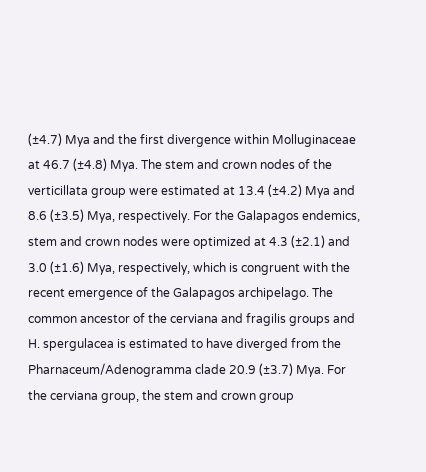(±4.7) Mya and the first divergence within Molluginaceae at 46.7 (±4.8) Mya. The stem and crown nodes of the verticillata group were estimated at 13.4 (±4.2) Mya and 8.6 (±3.5) Mya, respectively. For the Galapagos endemics, stem and crown nodes were optimized at 4.3 (±2.1) and 3.0 (±1.6) Mya, respectively, which is congruent with the recent emergence of the Galapagos archipelago. The common ancestor of the cerviana and fragilis groups and H. spergulacea is estimated to have diverged from the Pharnaceum/Adenogramma clade 20.9 (±3.7) Mya. For the cerviana group, the stem and crown group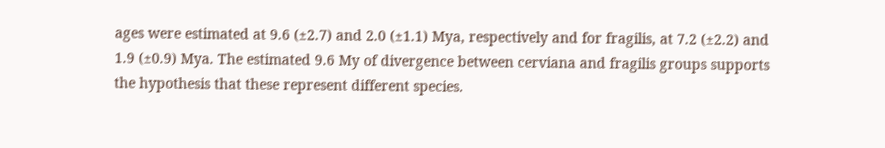ages were estimated at 9.6 (±2.7) and 2.0 (±1.1) Mya, respectively and for fragilis, at 7.2 (±2.2) and 1.9 (±0.9) Mya. The estimated 9.6 My of divergence between cerviana and fragilis groups supports the hypothesis that these represent different species.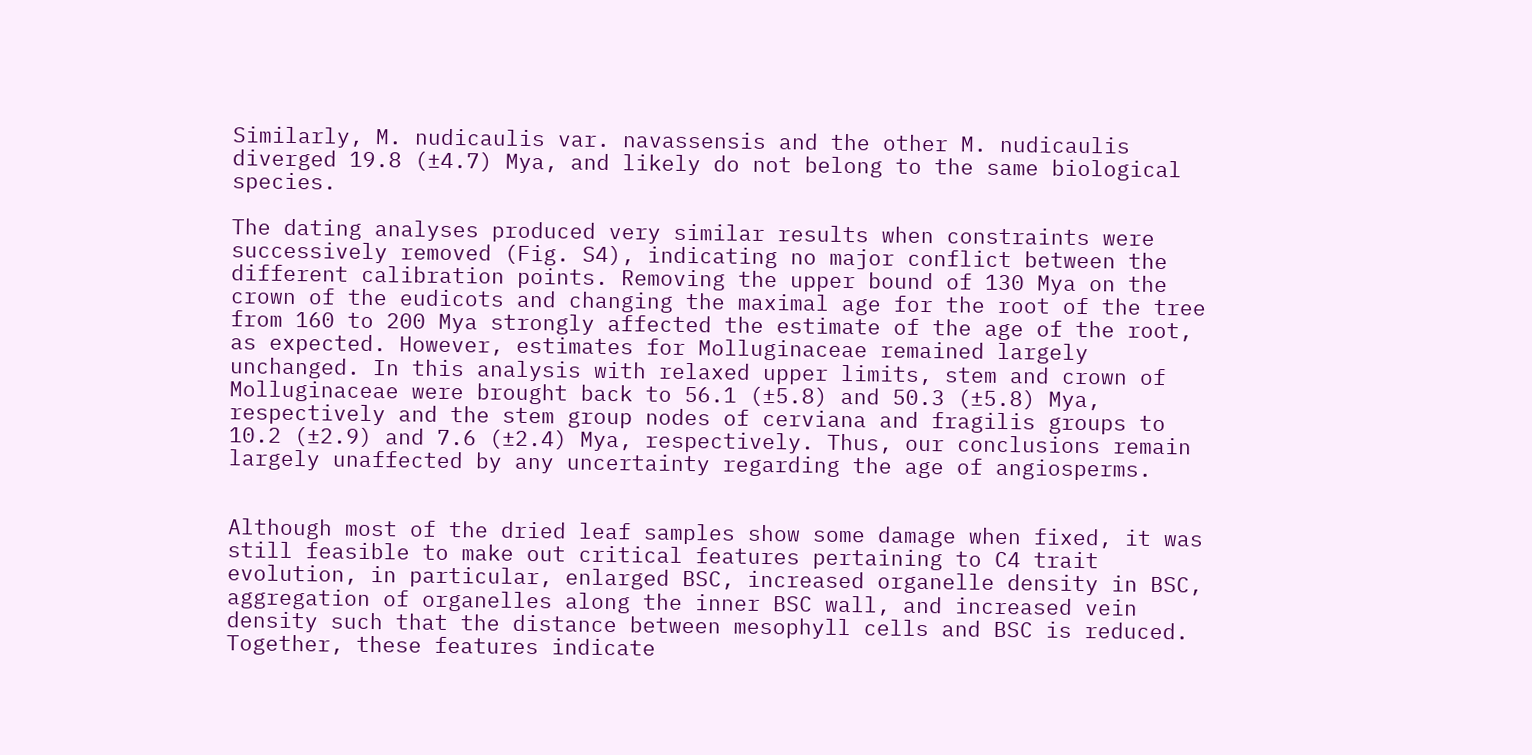Similarly, M. nudicaulis var. navassensis and the other M. nudicaulis diverged 19.8 (±4.7) Mya, and likely do not belong to the same biological species.

The dating analyses produced very similar results when constraints were successively removed (Fig. S4), indicating no major conflict between the different calibration points. Removing the upper bound of 130 Mya on the crown of the eudicots and changing the maximal age for the root of the tree from 160 to 200 Mya strongly affected the estimate of the age of the root, as expected. However, estimates for Molluginaceae remained largely unchanged. In this analysis with relaxed upper limits, stem and crown of Molluginaceae were brought back to 56.1 (±5.8) and 50.3 (±5.8) Mya, respectively and the stem group nodes of cerviana and fragilis groups to 10.2 (±2.9) and 7.6 (±2.4) Mya, respectively. Thus, our conclusions remain largely unaffected by any uncertainty regarding the age of angiosperms.


Although most of the dried leaf samples show some damage when fixed, it was still feasible to make out critical features pertaining to C4 trait evolution, in particular, enlarged BSC, increased organelle density in BSC, aggregation of organelles along the inner BSC wall, and increased vein density such that the distance between mesophyll cells and BSC is reduced. Together, these features indicate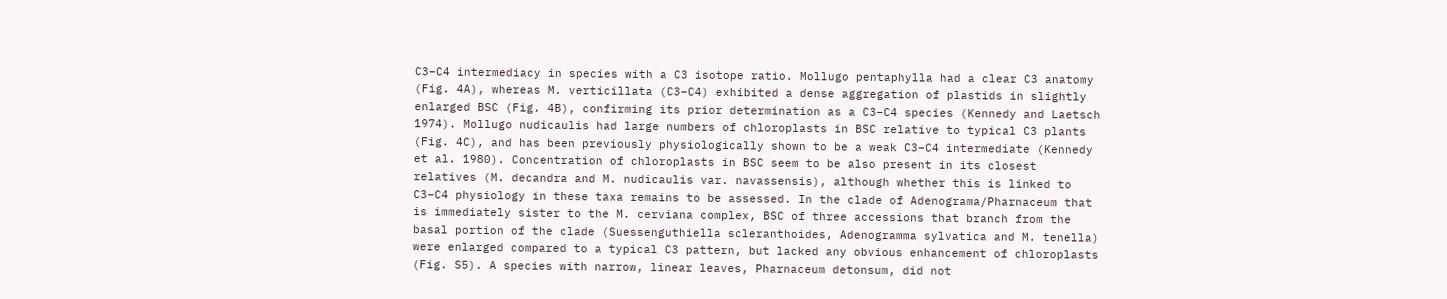C3–C4 intermediacy in species with a C3 isotope ratio. Mollugo pentaphylla had a clear C3 anatomy (Fig. 4A), whereas M. verticillata (C3–C4) exhibited a dense aggregation of plastids in slightly enlarged BSC (Fig. 4B), confirming its prior determination as a C3–C4 species (Kennedy and Laetsch 1974). Mollugo nudicaulis had large numbers of chloroplasts in BSC relative to typical C3 plants (Fig. 4C), and has been previously physiologically shown to be a weak C3–C4 intermediate (Kennedy et al. 1980). Concentration of chloroplasts in BSC seem to be also present in its closest relatives (M. decandra and M. nudicaulis var. navassensis), although whether this is linked to C3–C4 physiology in these taxa remains to be assessed. In the clade of Adenograma/Pharnaceum that is immediately sister to the M. cerviana complex, BSC of three accessions that branch from the basal portion of the clade (Suessenguthiella scleranthoides, Adenogramma sylvatica and M. tenella) were enlarged compared to a typical C3 pattern, but lacked any obvious enhancement of chloroplasts (Fig. S5). A species with narrow, linear leaves, Pharnaceum detonsum, did not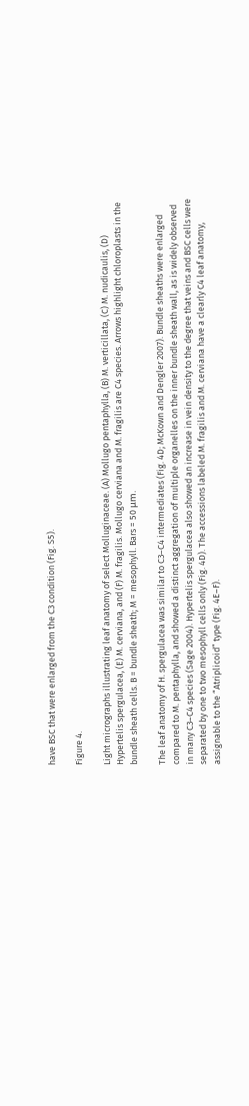have BSC that were enlarged from the C3 condition (Fig. S5).

Figure 4.

Light micrographs illustrating leaf anatomy of select Molluginaceae. (A) Mollugo pentaphylla, (B) M. verticillata, (C) M. nudicaulis, (D) Hypertelis spergulacea, (E) M. cerviana, and (F) M. fragilis. Mollugo cerviana and M. fragilis are C4 species. Arrows highlight chloroplasts in the bundle sheath cells. B = bundle sheath; M = mesophyll. Bars = 50 μm.

The leaf anatomy of H. spergulacea was similar to C3–C4 intermediates (Fig. 4D; McKown and Dengler 2007). Bundle sheaths were enlarged compared to M. pentaphylla, and showed a distinct aggregation of multiple organelles on the inner bundle sheath wall, as is widely observed in many C3–C4 species (Sage 2004). Hypertelis spergulacea also showed an increase in vein density to the degree that veins and BSC cells were separated by one to two mesophyll cells only (Fig. 4D). The accessions labeled M. fragilis and M. cerviana have a clearly C4 leaf anatomy, assignable to the “Atriplicoid” type (Fig. 4E–F).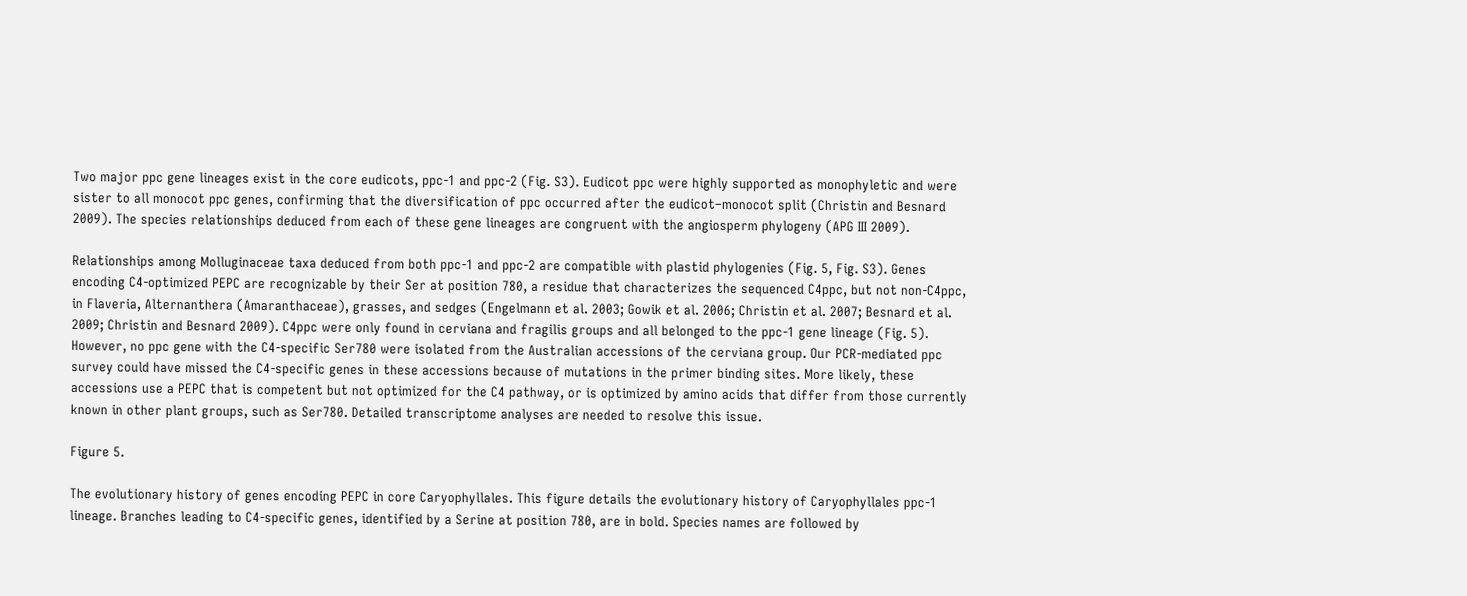Two major ppc gene lineages exist in the core eudicots, ppc-1 and ppc-2 (Fig. S3). Eudicot ppc were highly supported as monophyletic and were sister to all monocot ppc genes, confirming that the diversification of ppc occurred after the eudicot–monocot split (Christin and Besnard 2009). The species relationships deduced from each of these gene lineages are congruent with the angiosperm phylogeny (APG III 2009).

Relationships among Molluginaceae taxa deduced from both ppc-1 and ppc-2 are compatible with plastid phylogenies (Fig. 5, Fig. S3). Genes encoding C4-optimized PEPC are recognizable by their Ser at position 780, a residue that characterizes the sequenced C4ppc, but not non-C4ppc, in Flaveria, Alternanthera (Amaranthaceae), grasses, and sedges (Engelmann et al. 2003; Gowik et al. 2006; Christin et al. 2007; Besnard et al. 2009; Christin and Besnard 2009). C4ppc were only found in cerviana and fragilis groups and all belonged to the ppc-1 gene lineage (Fig. 5). However, no ppc gene with the C4-specific Ser780 were isolated from the Australian accessions of the cerviana group. Our PCR-mediated ppc survey could have missed the C4-specific genes in these accessions because of mutations in the primer binding sites. More likely, these accessions use a PEPC that is competent but not optimized for the C4 pathway, or is optimized by amino acids that differ from those currently known in other plant groups, such as Ser780. Detailed transcriptome analyses are needed to resolve this issue.

Figure 5.

The evolutionary history of genes encoding PEPC in core Caryophyllales. This figure details the evolutionary history of Caryophyllales ppc-1 lineage. Branches leading to C4-specific genes, identified by a Serine at position 780, are in bold. Species names are followed by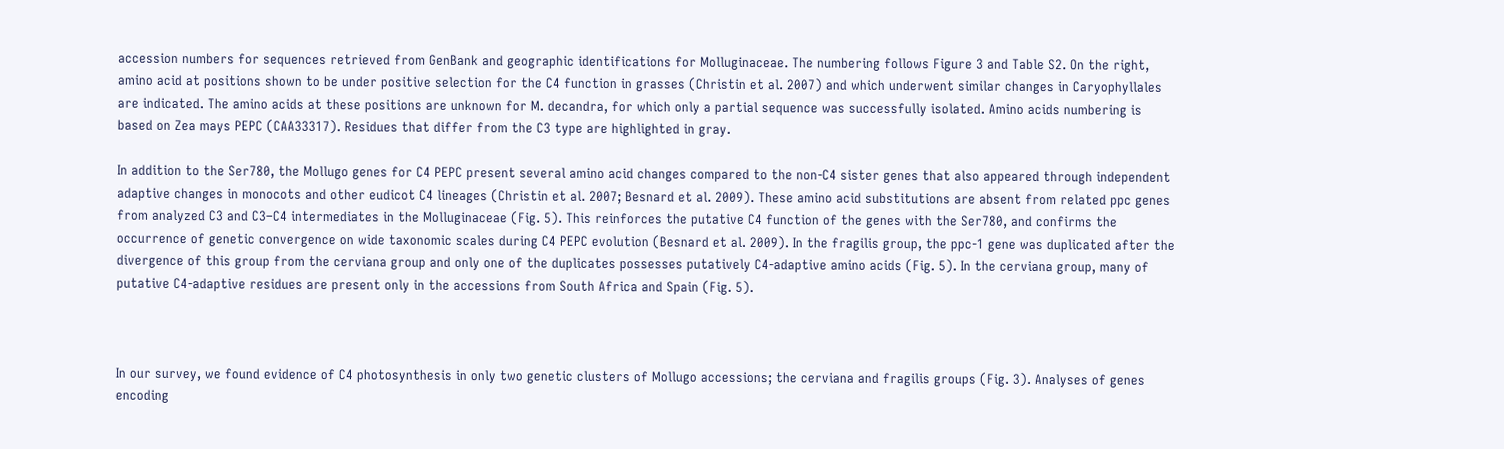accession numbers for sequences retrieved from GenBank and geographic identifications for Molluginaceae. The numbering follows Figure 3 and Table S2. On the right, amino acid at positions shown to be under positive selection for the C4 function in grasses (Christin et al. 2007) and which underwent similar changes in Caryophyllales are indicated. The amino acids at these positions are unknown for M. decandra, for which only a partial sequence was successfully isolated. Amino acids numbering is based on Zea mays PEPC (CAA33317). Residues that differ from the C3 type are highlighted in gray.

In addition to the Ser780, the Mollugo genes for C4 PEPC present several amino acid changes compared to the non-C4 sister genes that also appeared through independent adaptive changes in monocots and other eudicot C4 lineages (Christin et al. 2007; Besnard et al. 2009). These amino acid substitutions are absent from related ppc genes from analyzed C3 and C3–C4 intermediates in the Molluginaceae (Fig. 5). This reinforces the putative C4 function of the genes with the Ser780, and confirms the occurrence of genetic convergence on wide taxonomic scales during C4 PEPC evolution (Besnard et al. 2009). In the fragilis group, the ppc-1 gene was duplicated after the divergence of this group from the cerviana group and only one of the duplicates possesses putatively C4-adaptive amino acids (Fig. 5). In the cerviana group, many of putative C4-adaptive residues are present only in the accessions from South Africa and Spain (Fig. 5).



In our survey, we found evidence of C4 photosynthesis in only two genetic clusters of Mollugo accessions; the cerviana and fragilis groups (Fig. 3). Analyses of genes encoding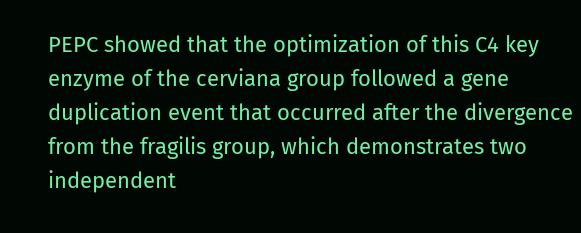PEPC showed that the optimization of this C4 key enzyme of the cerviana group followed a gene duplication event that occurred after the divergence from the fragilis group, which demonstrates two independent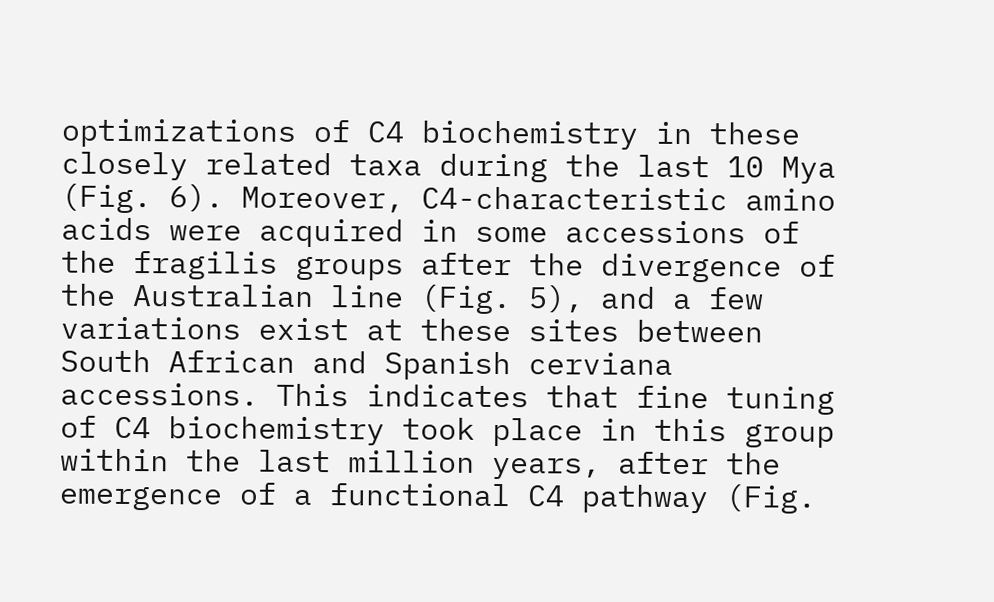optimizations of C4 biochemistry in these closely related taxa during the last 10 Mya (Fig. 6). Moreover, C4-characteristic amino acids were acquired in some accessions of the fragilis groups after the divergence of the Australian line (Fig. 5), and a few variations exist at these sites between South African and Spanish cerviana accessions. This indicates that fine tuning of C4 biochemistry took place in this group within the last million years, after the emergence of a functional C4 pathway (Fig.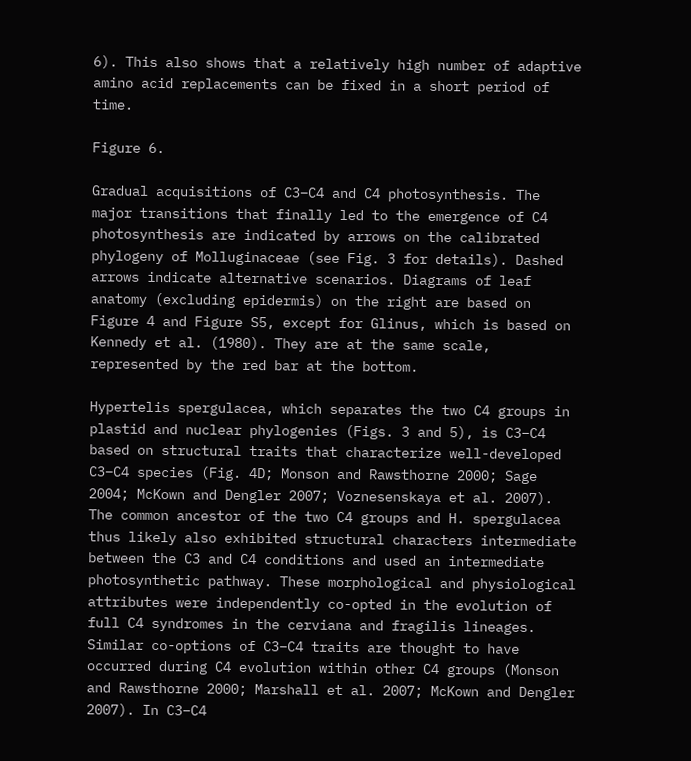6). This also shows that a relatively high number of adaptive amino acid replacements can be fixed in a short period of time.

Figure 6.

Gradual acquisitions of C3–C4 and C4 photosynthesis. The major transitions that finally led to the emergence of C4 photosynthesis are indicated by arrows on the calibrated phylogeny of Molluginaceae (see Fig. 3 for details). Dashed arrows indicate alternative scenarios. Diagrams of leaf anatomy (excluding epidermis) on the right are based on Figure 4 and Figure S5, except for Glinus, which is based on Kennedy et al. (1980). They are at the same scale, represented by the red bar at the bottom.

Hypertelis spergulacea, which separates the two C4 groups in plastid and nuclear phylogenies (Figs. 3 and 5), is C3–C4 based on structural traits that characterize well-developed C3–C4 species (Fig. 4D; Monson and Rawsthorne 2000; Sage 2004; McKown and Dengler 2007; Voznesenskaya et al. 2007). The common ancestor of the two C4 groups and H. spergulacea thus likely also exhibited structural characters intermediate between the C3 and C4 conditions and used an intermediate photosynthetic pathway. These morphological and physiological attributes were independently co-opted in the evolution of full C4 syndromes in the cerviana and fragilis lineages. Similar co-options of C3–C4 traits are thought to have occurred during C4 evolution within other C4 groups (Monson and Rawsthorne 2000; Marshall et al. 2007; McKown and Dengler 2007). In C3–C4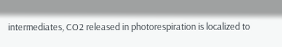intermediates, CO2 released in photorespiration is localized to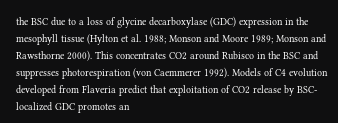the BSC due to a loss of glycine decarboxylase (GDC) expression in the mesophyll tissue (Hylton et al. 1988; Monson and Moore 1989; Monson and Rawsthorne 2000). This concentrates CO2 around Rubisco in the BSC and suppresses photorespiration (von Caemmerer 1992). Models of C4 evolution developed from Flaveria predict that exploitation of CO2 release by BSC-localized GDC promotes an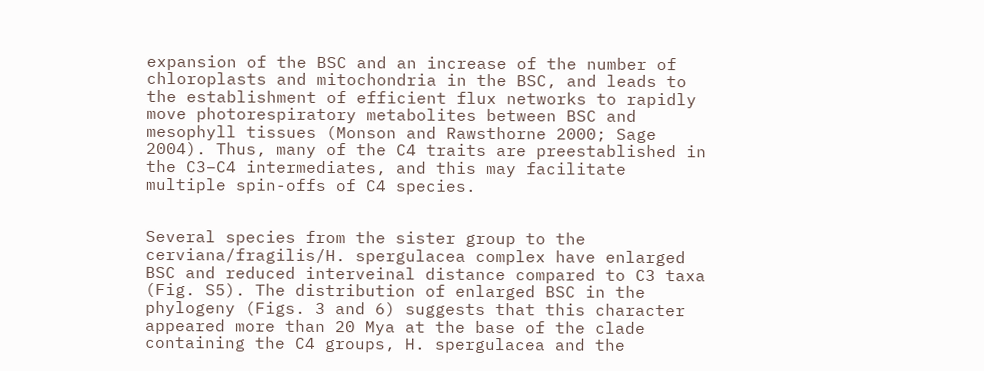expansion of the BSC and an increase of the number of chloroplasts and mitochondria in the BSC, and leads to the establishment of efficient flux networks to rapidly move photorespiratory metabolites between BSC and mesophyll tissues (Monson and Rawsthorne 2000; Sage 2004). Thus, many of the C4 traits are preestablished in the C3–C4 intermediates, and this may facilitate multiple spin-offs of C4 species.


Several species from the sister group to the cerviana/fragilis/H. spergulacea complex have enlarged BSC and reduced interveinal distance compared to C3 taxa (Fig. S5). The distribution of enlarged BSC in the phylogeny (Figs. 3 and 6) suggests that this character appeared more than 20 Mya at the base of the clade containing the C4 groups, H. spergulacea and the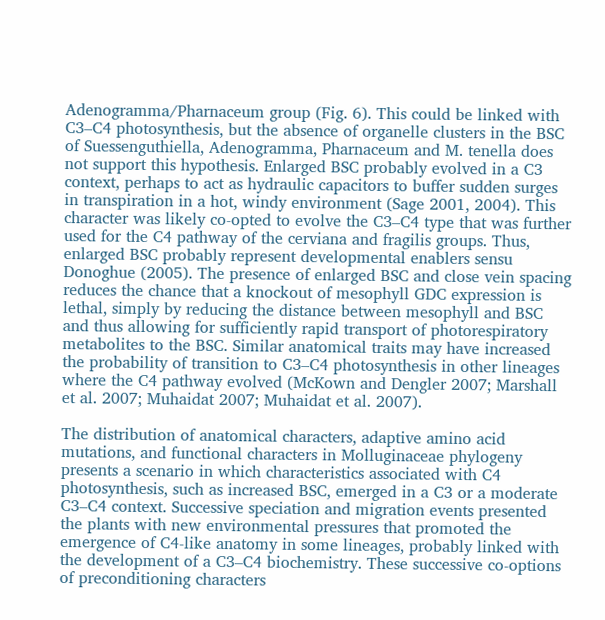Adenogramma/Pharnaceum group (Fig. 6). This could be linked with C3–C4 photosynthesis, but the absence of organelle clusters in the BSC of Suessenguthiella, Adenogramma, Pharnaceum and M. tenella does not support this hypothesis. Enlarged BSC probably evolved in a C3 context, perhaps to act as hydraulic capacitors to buffer sudden surges in transpiration in a hot, windy environment (Sage 2001, 2004). This character was likely co-opted to evolve the C3–C4 type that was further used for the C4 pathway of the cerviana and fragilis groups. Thus, enlarged BSC probably represent developmental enablers sensu Donoghue (2005). The presence of enlarged BSC and close vein spacing reduces the chance that a knockout of mesophyll GDC expression is lethal, simply by reducing the distance between mesophyll and BSC and thus allowing for sufficiently rapid transport of photorespiratory metabolites to the BSC. Similar anatomical traits may have increased the probability of transition to C3–C4 photosynthesis in other lineages where the C4 pathway evolved (McKown and Dengler 2007; Marshall et al. 2007; Muhaidat 2007; Muhaidat et al. 2007).

The distribution of anatomical characters, adaptive amino acid mutations, and functional characters in Molluginaceae phylogeny presents a scenario in which characteristics associated with C4 photosynthesis, such as increased BSC, emerged in a C3 or a moderate C3–C4 context. Successive speciation and migration events presented the plants with new environmental pressures that promoted the emergence of C4-like anatomy in some lineages, probably linked with the development of a C3–C4 biochemistry. These successive co-options of preconditioning characters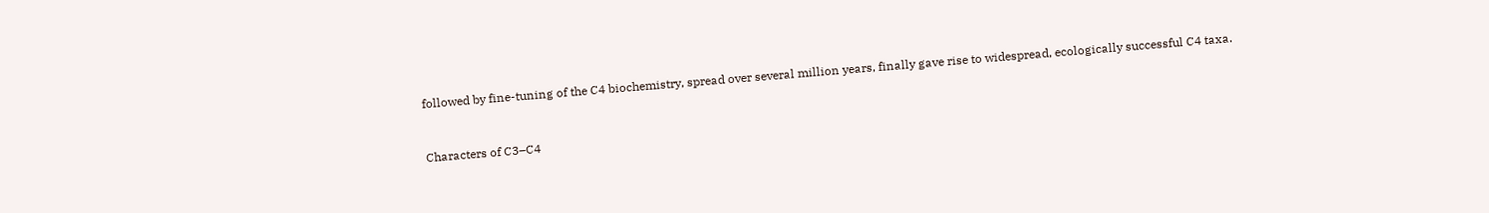followed by fine-tuning of the C4 biochemistry, spread over several million years, finally gave rise to widespread, ecologically successful C4 taxa.


Characters of C3–C4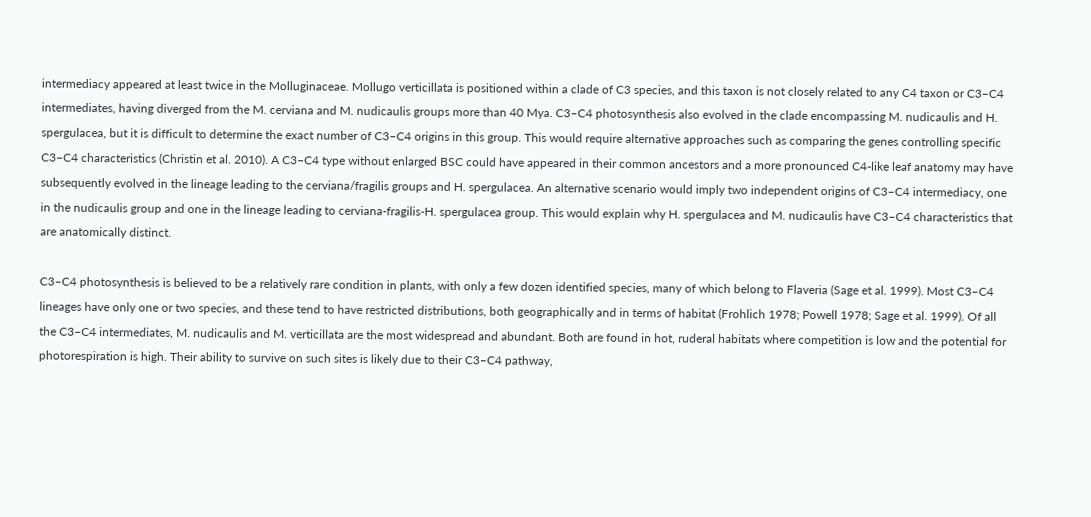intermediacy appeared at least twice in the Molluginaceae. Mollugo verticillata is positioned within a clade of C3 species, and this taxon is not closely related to any C4 taxon or C3–C4 intermediates, having diverged from the M. cerviana and M. nudicaulis groups more than 40 Mya. C3–C4 photosynthesis also evolved in the clade encompassing M. nudicaulis and H. spergulacea, but it is difficult to determine the exact number of C3–C4 origins in this group. This would require alternative approaches such as comparing the genes controlling specific C3–C4 characteristics (Christin et al. 2010). A C3–C4 type without enlarged BSC could have appeared in their common ancestors and a more pronounced C4-like leaf anatomy may have subsequently evolved in the lineage leading to the cerviana/fragilis groups and H. spergulacea. An alternative scenario would imply two independent origins of C3–C4 intermediacy, one in the nudicaulis group and one in the lineage leading to cerviana-fragilis-H. spergulacea group. This would explain why H. spergulacea and M. nudicaulis have C3–C4 characteristics that are anatomically distinct.

C3–C4 photosynthesis is believed to be a relatively rare condition in plants, with only a few dozen identified species, many of which belong to Flaveria (Sage et al. 1999). Most C3–C4 lineages have only one or two species, and these tend to have restricted distributions, both geographically and in terms of habitat (Frohlich 1978; Powell 1978; Sage et al. 1999). Of all the C3–C4 intermediates, M. nudicaulis and M. verticillata are the most widespread and abundant. Both are found in hot, ruderal habitats where competition is low and the potential for photorespiration is high. Their ability to survive on such sites is likely due to their C3–C4 pathway,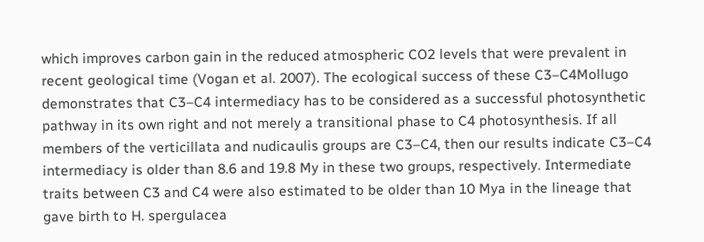which improves carbon gain in the reduced atmospheric CO2 levels that were prevalent in recent geological time (Vogan et al. 2007). The ecological success of these C3–C4Mollugo demonstrates that C3–C4 intermediacy has to be considered as a successful photosynthetic pathway in its own right and not merely a transitional phase to C4 photosynthesis. If all members of the verticillata and nudicaulis groups are C3–C4, then our results indicate C3–C4 intermediacy is older than 8.6 and 19.8 My in these two groups, respectively. Intermediate traits between C3 and C4 were also estimated to be older than 10 Mya in the lineage that gave birth to H. spergulacea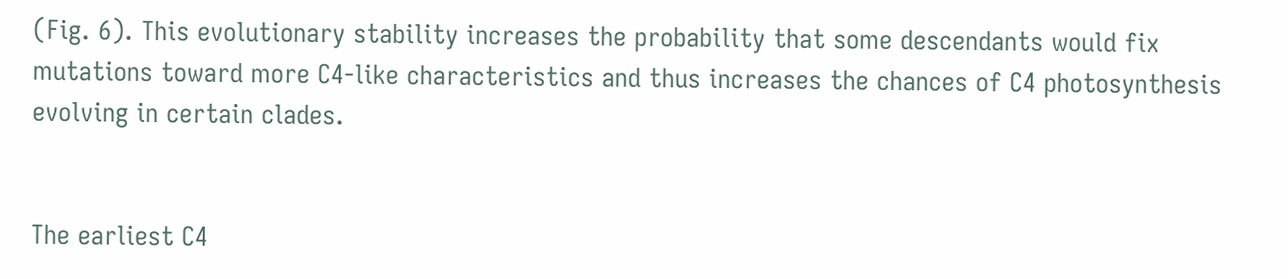(Fig. 6). This evolutionary stability increases the probability that some descendants would fix mutations toward more C4-like characteristics and thus increases the chances of C4 photosynthesis evolving in certain clades.


The earliest C4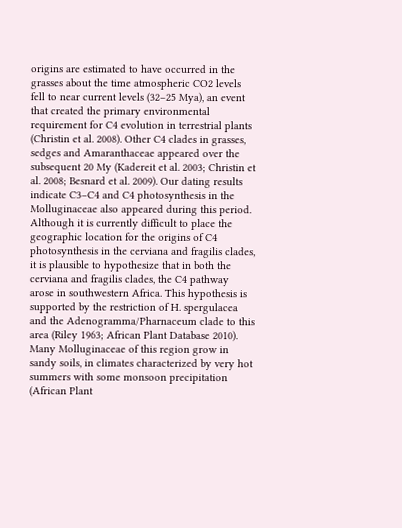origins are estimated to have occurred in the grasses about the time atmospheric CO2 levels fell to near current levels (32–25 Mya), an event that created the primary environmental requirement for C4 evolution in terrestrial plants (Christin et al. 2008). Other C4 clades in grasses, sedges and Amaranthaceae appeared over the subsequent 20 My (Kadereit et al. 2003; Christin et al. 2008; Besnard et al. 2009). Our dating results indicate C3–C4 and C4 photosynthesis in the Molluginaceae also appeared during this period. Although it is currently difficult to place the geographic location for the origins of C4 photosynthesis in the cerviana and fragilis clades, it is plausible to hypothesize that in both the cerviana and fragilis clades, the C4 pathway arose in southwestern Africa. This hypothesis is supported by the restriction of H. spergulacea and the Adenogramma/Pharnaceum clade to this area (Riley 1963; African Plant Database 2010). Many Molluginaceae of this region grow in sandy soils, in climates characterized by very hot summers with some monsoon precipitation (African Plant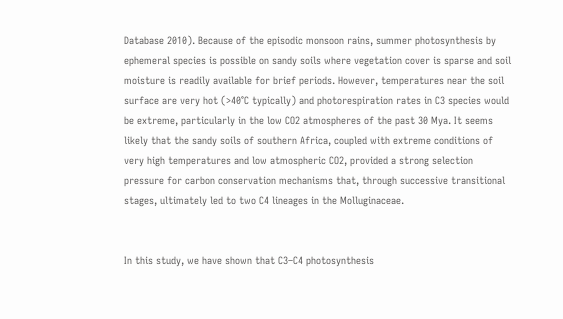Database 2010). Because of the episodic monsoon rains, summer photosynthesis by ephemeral species is possible on sandy soils where vegetation cover is sparse and soil moisture is readily available for brief periods. However, temperatures near the soil surface are very hot (>40°C typically) and photorespiration rates in C3 species would be extreme, particularly in the low CO2 atmospheres of the past 30 Mya. It seems likely that the sandy soils of southern Africa, coupled with extreme conditions of very high temperatures and low atmospheric CO2, provided a strong selection pressure for carbon conservation mechanisms that, through successive transitional stages, ultimately led to two C4 lineages in the Molluginaceae.


In this study, we have shown that C3–C4 photosynthesis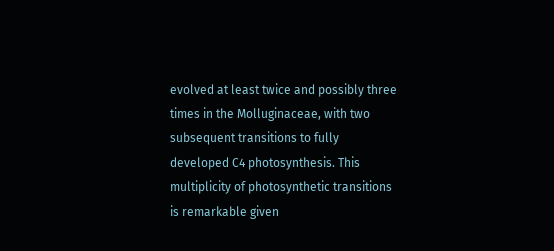evolved at least twice and possibly three times in the Molluginaceae, with two subsequent transitions to fully developed C4 photosynthesis. This multiplicity of photosynthetic transitions is remarkable given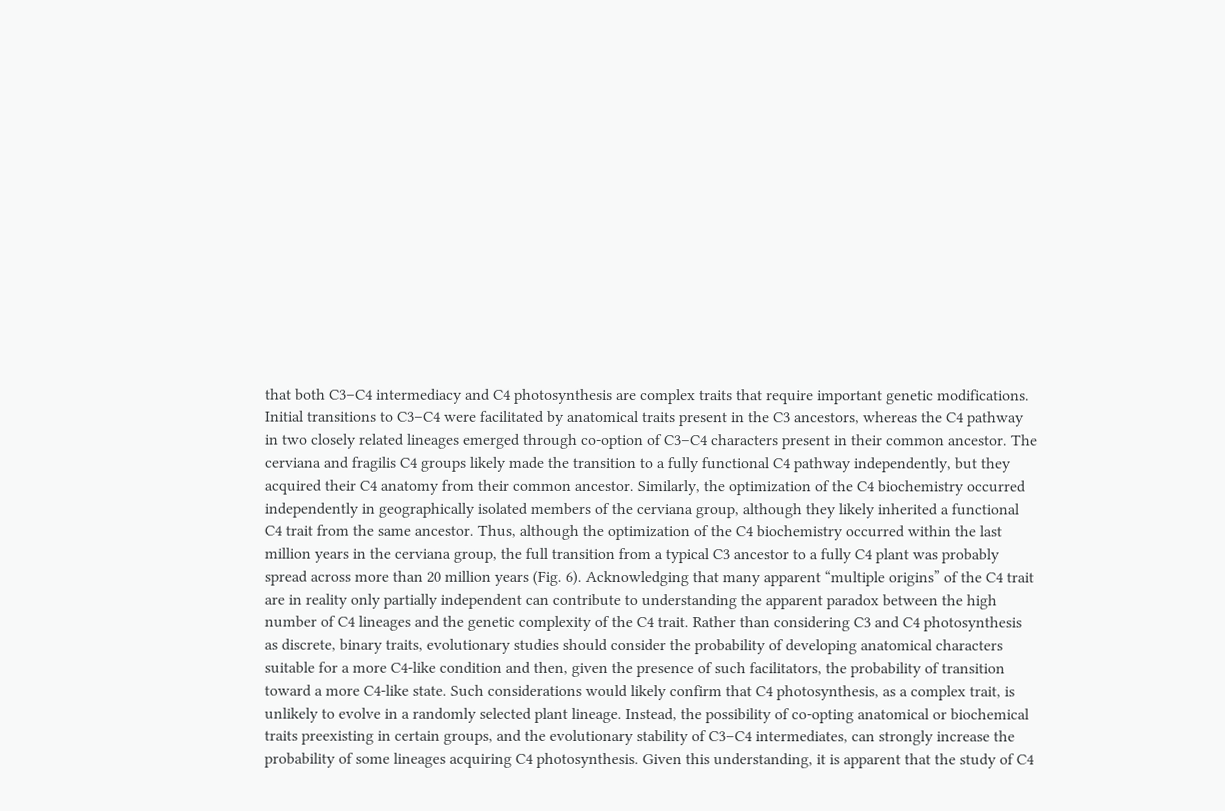that both C3–C4 intermediacy and C4 photosynthesis are complex traits that require important genetic modifications. Initial transitions to C3–C4 were facilitated by anatomical traits present in the C3 ancestors, whereas the C4 pathway in two closely related lineages emerged through co-option of C3–C4 characters present in their common ancestor. The cerviana and fragilis C4 groups likely made the transition to a fully functional C4 pathway independently, but they acquired their C4 anatomy from their common ancestor. Similarly, the optimization of the C4 biochemistry occurred independently in geographically isolated members of the cerviana group, although they likely inherited a functional C4 trait from the same ancestor. Thus, although the optimization of the C4 biochemistry occurred within the last million years in the cerviana group, the full transition from a typical C3 ancestor to a fully C4 plant was probably spread across more than 20 million years (Fig. 6). Acknowledging that many apparent “multiple origins” of the C4 trait are in reality only partially independent can contribute to understanding the apparent paradox between the high number of C4 lineages and the genetic complexity of the C4 trait. Rather than considering C3 and C4 photosynthesis as discrete, binary traits, evolutionary studies should consider the probability of developing anatomical characters suitable for a more C4-like condition and then, given the presence of such facilitators, the probability of transition toward a more C4-like state. Such considerations would likely confirm that C4 photosynthesis, as a complex trait, is unlikely to evolve in a randomly selected plant lineage. Instead, the possibility of co-opting anatomical or biochemical traits preexisting in certain groups, and the evolutionary stability of C3–C4 intermediates, can strongly increase the probability of some lineages acquiring C4 photosynthesis. Given this understanding, it is apparent that the study of C4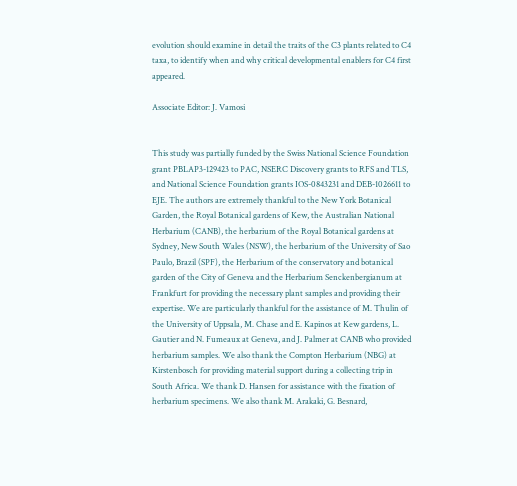evolution should examine in detail the traits of the C3 plants related to C4 taxa, to identify when and why critical developmental enablers for C4 first appeared.

Associate Editor: J. Vamosi


This study was partially funded by the Swiss National Science Foundation grant PBLAP3-129423 to PAC, NSERC Discovery grants to RFS and TLS, and National Science Foundation grants IOS-0843231 and DEB-1026611 to EJE. The authors are extremely thankful to the New York Botanical Garden, the Royal Botanical gardens of Kew, the Australian National Herbarium (CANB), the herbarium of the Royal Botanical gardens at Sydney, New South Wales (NSW), the herbarium of the University of Sao Paulo, Brazil (SPF), the Herbarium of the conservatory and botanical garden of the City of Geneva and the Herbarium Senckenbergianum at Frankfurt for providing the necessary plant samples and providing their expertise. We are particularly thankful for the assistance of M. Thulin of the University of Uppsala, M. Chase and E. Kapinos at Kew gardens, L. Gautier and N. Fumeaux at Geneva, and J. Palmer at CANB who provided herbarium samples. We also thank the Compton Herbarium (NBG) at Kirstenbosch for providing material support during a collecting trip in South Africa. We thank D. Hansen for assistance with the fixation of herbarium specimens. We also thank M. Arakaki, G. Besnard,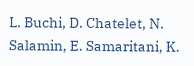L. Buchi, D. Chatelet, N. Salamin, E. Samaritani, K.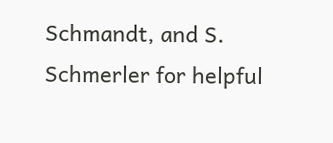Schmandt, and S. Schmerler for helpful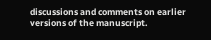discussions and comments on earlier versions of the manuscript.